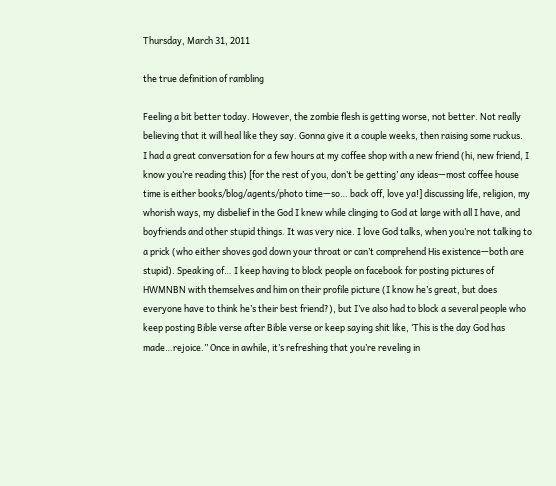Thursday, March 31, 2011

the true definition of rambling

Feeling a bit better today. However, the zombie flesh is getting worse, not better. Not really believing that it will heal like they say. Gonna give it a couple weeks, then raising some ruckus.
I had a great conversation for a few hours at my coffee shop with a new friend (hi, new friend, I know you’re reading this) [for the rest of you, don’t be getting’ any ideas—most coffee house time is either books/blog/agents/photo time—so… back off, love ya!] discussing life, religion, my whorish ways, my disbelief in the God I knew while clinging to God at large with all I have, and boyfriends and other stupid things. It was very nice. I love God talks, when you’re not talking to a prick (who either shoves god down your throat or can’t comprehend His existence—both are stupid). Speaking of… I keep having to block people on facebook for posting pictures of HWMNBN with themselves and him on their profile picture (I know he’s great, but does everyone have to think he’s their best friend?), but I’ve also had to block a several people who keep posting Bible verse after Bible verse or keep saying shit like, ‘This is the day God has made…rejoice.” Once in awhile, it’s refreshing that you’re reveling in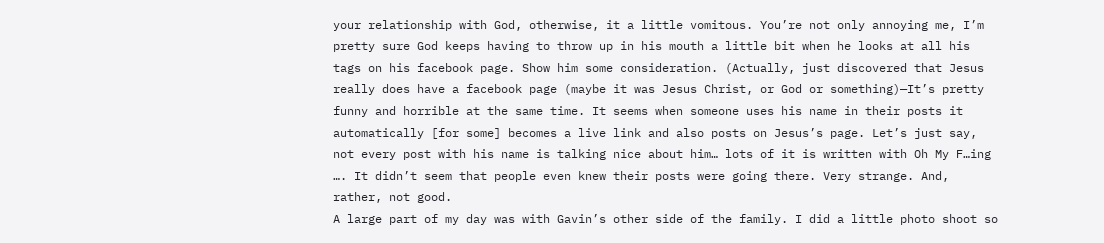your relationship with God, otherwise, it a little vomitous. You’re not only annoying me, I’m pretty sure God keeps having to throw up in his mouth a little bit when he looks at all his tags on his facebook page. Show him some consideration. (Actually, just discovered that Jesus really does have a facebook page (maybe it was Jesus Christ, or God or something)—It’s pretty funny and horrible at the same time. It seems when someone uses his name in their posts it automatically [for some] becomes a live link and also posts on Jesus’s page. Let’s just say, not every post with his name is talking nice about him… lots of it is written with Oh My F…ing …. It didn’t seem that people even knew their posts were going there. Very strange. And, rather, not good.
A large part of my day was with Gavin’s other side of the family. I did a little photo shoot so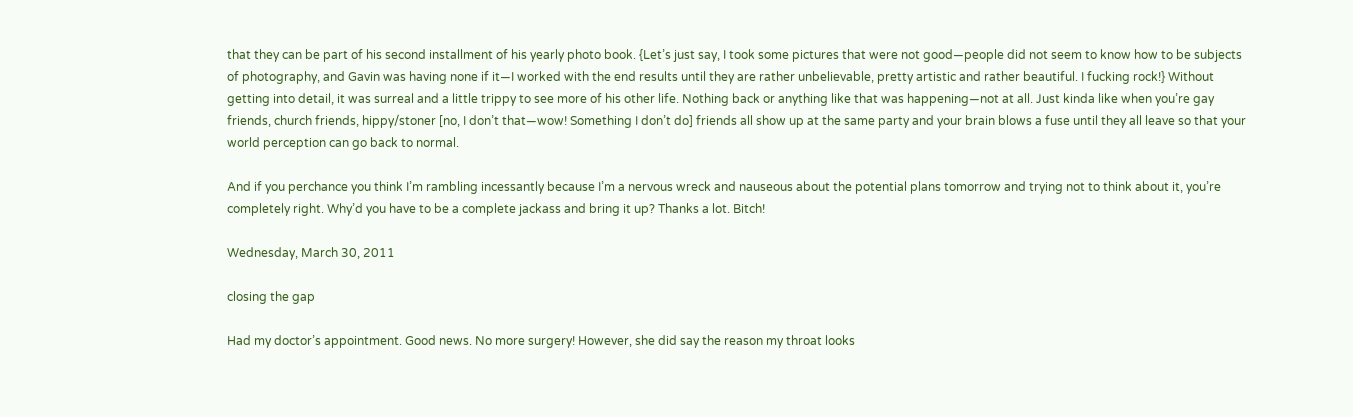that they can be part of his second installment of his yearly photo book. {Let’s just say, I took some pictures that were not good—people did not seem to know how to be subjects of photography, and Gavin was having none if it—I worked with the end results until they are rather unbelievable, pretty artistic and rather beautiful. I fucking rock!} Without getting into detail, it was surreal and a little trippy to see more of his other life. Nothing back or anything like that was happening—not at all. Just kinda like when you’re gay friends, church friends, hippy/stoner [no, I don’t that—wow! Something I don’t do] friends all show up at the same party and your brain blows a fuse until they all leave so that your world perception can go back to normal.

And if you perchance you think I’m rambling incessantly because I’m a nervous wreck and nauseous about the potential plans tomorrow and trying not to think about it, you’re completely right. Why’d you have to be a complete jackass and bring it up? Thanks a lot. Bitch!

Wednesday, March 30, 2011

closing the gap

Had my doctor’s appointment. Good news. No more surgery! However, she did say the reason my throat looks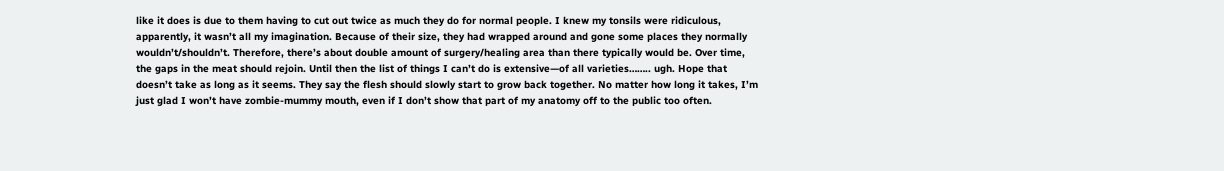like it does is due to them having to cut out twice as much they do for normal people. I knew my tonsils were ridiculous, apparently, it wasn’t all my imagination. Because of their size, they had wrapped around and gone some places they normally wouldn’t/shouldn’t. Therefore, there’s about double amount of surgery/healing area than there typically would be. Over time, the gaps in the meat should rejoin. Until then the list of things I can’t do is extensive—of all varieties…….. ugh. Hope that doesn’t take as long as it seems. They say the flesh should slowly start to grow back together. No matter how long it takes, I’m just glad I won’t have zombie-mummy mouth, even if I don’t show that part of my anatomy off to the public too often.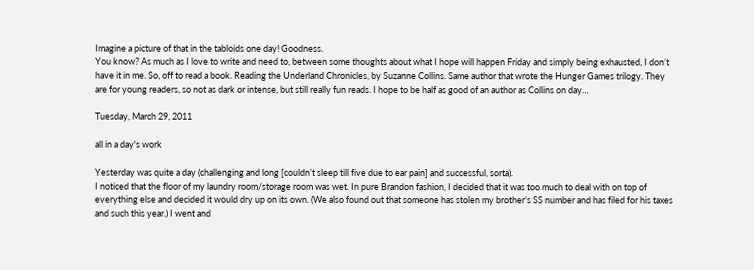Imagine a picture of that in the tabloids one day! Goodness.
You know? As much as I love to write and need to, between some thoughts about what I hope will happen Friday and simply being exhausted, I don’t have it in me. So, off to read a book. Reading the Underland Chronicles, by Suzanne Collins. Same author that wrote the Hunger Games trilogy. They are for young readers, so not as dark or intense, but still really fun reads. I hope to be half as good of an author as Collins on day…

Tuesday, March 29, 2011

all in a day's work

Yesterday was quite a day (challenging and long [couldn’t sleep till five due to ear pain] and successful, sorta).
I noticed that the floor of my laundry room/storage room was wet. In pure Brandon fashion, I decided that it was too much to deal with on top of everything else and decided it would dry up on its own. (We also found out that someone has stolen my brother’s SS number and has filed for his taxes and such this year.) I went and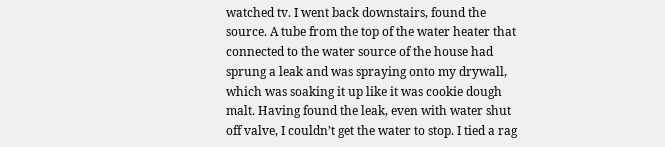watched tv. I went back downstairs, found the source. A tube from the top of the water heater that connected to the water source of the house had sprung a leak and was spraying onto my drywall, which was soaking it up like it was cookie dough malt. Having found the leak, even with water shut off valve, I couldn’t get the water to stop. I tied a rag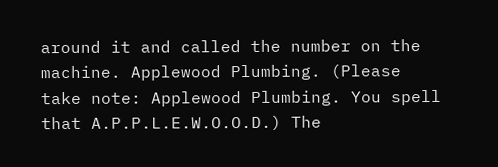around it and called the number on the machine. Applewood Plumbing. (Please take note: Applewood Plumbing. You spell that A.P.P.L.E.W.O.O.D.) The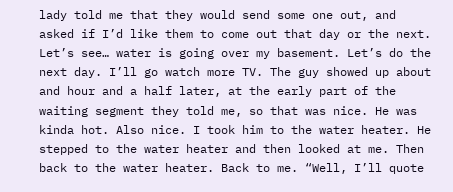lady told me that they would send some one out, and asked if I’d like them to come out that day or the next. Let’s see… water is going over my basement. Let’s do the next day. I’ll go watch more TV. The guy showed up about and hour and a half later, at the early part of the waiting segment they told me, so that was nice. He was kinda hot. Also nice. I took him to the water heater. He stepped to the water heater and then looked at me. Then back to the water heater. Back to me. “Well, I’ll quote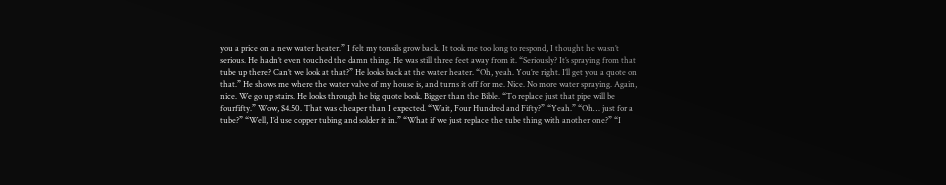you a price on a new water heater.” I felt my tonsils grow back. It took me too long to respond, I thought he wasn’t serious. He hadn’t even touched the damn thing. He was still three feet away from it. “Seriously? It’s spraying from that tube up there? Can’t we look at that?” He looks back at the water heater. “Oh, yeah. You’re right. I’ll get you a quote on that.” He shows me where the water valve of my house is, and turns it off for me. Nice. No more water spraying. Again, nice. We go up stairs. He looks through he big quote book. Bigger than the Bible. “To replace just that pipe will be fourfifty.” Wow, $4.50. That was cheaper than I expected. “Wait, Four Hundred and Fifty?” “Yeah.” “Oh… just for a tube?” “Well, I’d use copper tubing and solder it in.” “What if we just replace the tube thing with another one?” “I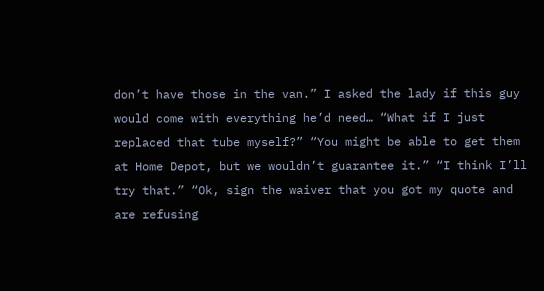don’t have those in the van.” I asked the lady if this guy would come with everything he’d need… “What if I just replaced that tube myself?” “You might be able to get them at Home Depot, but we wouldn’t guarantee it.” “I think I’ll try that.” “Ok, sign the waiver that you got my quote and are refusing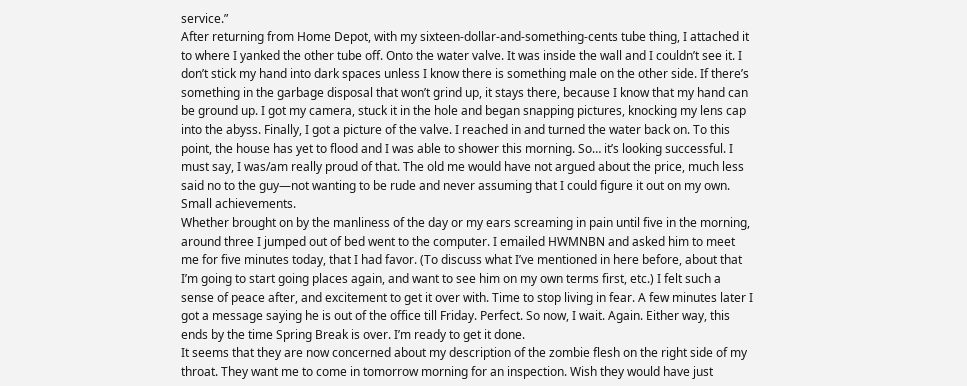service.”
After returning from Home Depot, with my sixteen-dollar-and-something-cents tube thing, I attached it to where I yanked the other tube off. Onto the water valve. It was inside the wall and I couldn’t see it. I don’t stick my hand into dark spaces unless I know there is something male on the other side. If there’s something in the garbage disposal that won’t grind up, it stays there, because I know that my hand can be ground up. I got my camera, stuck it in the hole and began snapping pictures, knocking my lens cap into the abyss. Finally, I got a picture of the valve. I reached in and turned the water back on. To this point, the house has yet to flood and I was able to shower this morning. So… it’s looking successful. I must say, I was/am really proud of that. The old me would have not argued about the price, much less said no to the guy—not wanting to be rude and never assuming that I could figure it out on my own. Small achievements.
Whether brought on by the manliness of the day or my ears screaming in pain until five in the morning, around three I jumped out of bed went to the computer. I emailed HWMNBN and asked him to meet me for five minutes today, that I had favor. (To discuss what I’ve mentioned in here before, about that I’m going to start going places again, and want to see him on my own terms first, etc.) I felt such a sense of peace after, and excitement to get it over with. Time to stop living in fear. A few minutes later I got a message saying he is out of the office till Friday. Perfect. So now, I wait. Again. Either way, this ends by the time Spring Break is over. I’m ready to get it done.
It seems that they are now concerned about my description of the zombie flesh on the right side of my throat. They want me to come in tomorrow morning for an inspection. Wish they would have just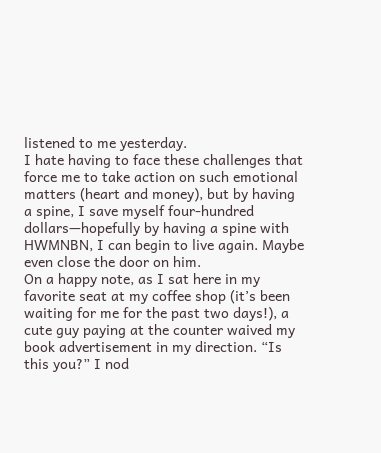listened to me yesterday.
I hate having to face these challenges that force me to take action on such emotional matters (heart and money), but by having a spine, I save myself four-hundred dollars—hopefully by having a spine with HWMNBN, I can begin to live again. Maybe even close the door on him.
On a happy note, as I sat here in my favorite seat at my coffee shop (it’s been waiting for me for the past two days!), a cute guy paying at the counter waived my book advertisement in my direction. “Is this you?” I nod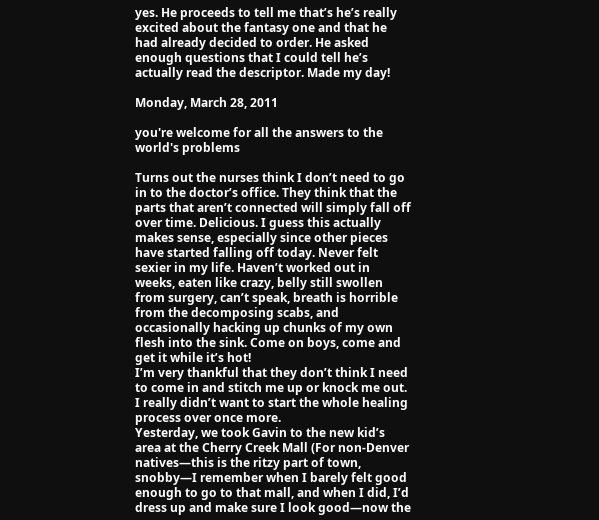yes. He proceeds to tell me that’s he’s really excited about the fantasy one and that he had already decided to order. He asked enough questions that I could tell he’s actually read the descriptor. Made my day!

Monday, March 28, 2011

you're welcome for all the answers to the world's problems

Turns out the nurses think I don’t need to go in to the doctor’s office. They think that the parts that aren’t connected will simply fall off over time. Delicious. I guess this actually makes sense, especially since other pieces have started falling off today. Never felt sexier in my life. Haven’t worked out in weeks, eaten like crazy, belly still swollen from surgery, can’t speak, breath is horrible from the decomposing scabs, and occasionally hacking up chunks of my own flesh into the sink. Come on boys, come and get it while it’s hot!
I’m very thankful that they don’t think I need to come in and stitch me up or knock me out. I really didn’t want to start the whole healing process over once more.
Yesterday, we took Gavin to the new kid’s area at the Cherry Creek Mall (For non-Denver natives—this is the ritzy part of town, snobby—I remember when I barely felt good enough to go to that mall, and when I did, I’d dress up and make sure I look good—now the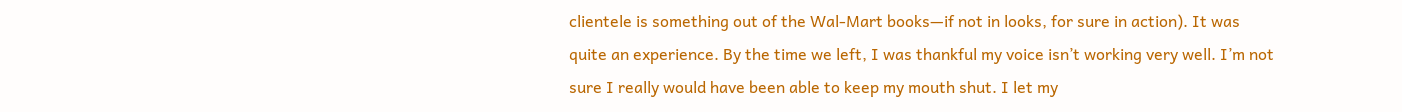clientele is something out of the Wal-Mart books—if not in looks, for sure in action). It was quite an experience. By the time we left, I was thankful my voice isn’t working very well. I’m not sure I really would have been able to keep my mouth shut. I let my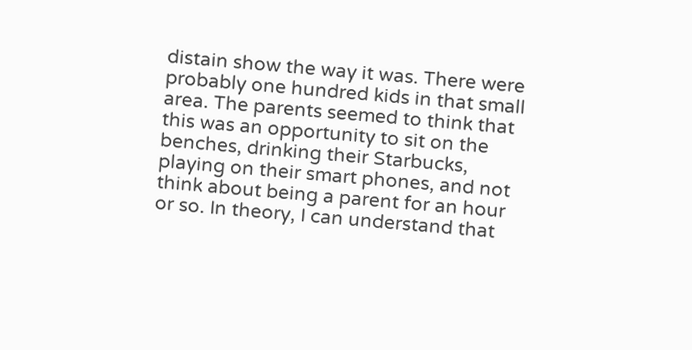distain show the way it was. There were probably one hundred kids in that small area. The parents seemed to think that this was an opportunity to sit on the benches, drinking their Starbucks, playing on their smart phones, and not think about being a parent for an hour or so. In theory, I can understand that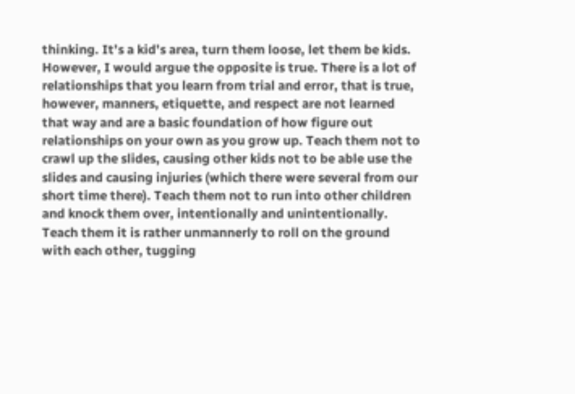thinking. It’s a kid’s area, turn them loose, let them be kids. However, I would argue the opposite is true. There is a lot of relationships that you learn from trial and error, that is true, however, manners, etiquette, and respect are not learned that way and are a basic foundation of how figure out relationships on your own as you grow up. Teach them not to crawl up the slides, causing other kids not to be able use the slides and causing injuries (which there were several from our short time there). Teach them not to run into other children and knock them over, intentionally and unintentionally. Teach them it is rather unmannerly to roll on the ground with each other, tugging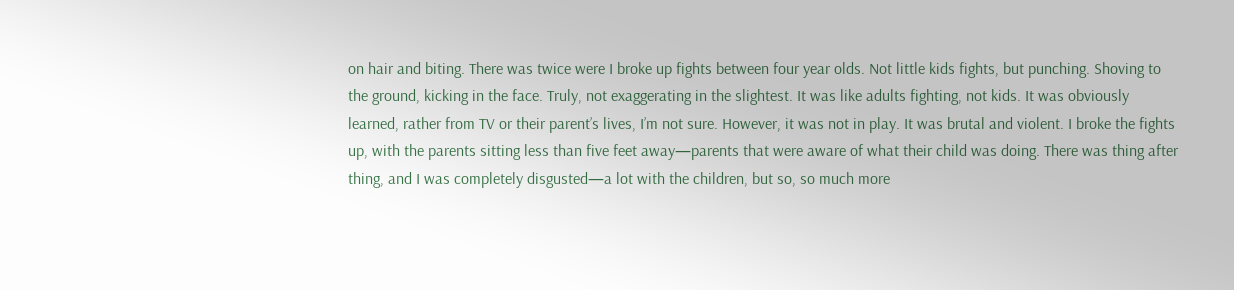on hair and biting. There was twice were I broke up fights between four year olds. Not little kids fights, but punching. Shoving to the ground, kicking in the face. Truly, not exaggerating in the slightest. It was like adults fighting, not kids. It was obviously learned, rather from TV or their parent’s lives, I’m not sure. However, it was not in play. It was brutal and violent. I broke the fights up, with the parents sitting less than five feet away—parents that were aware of what their child was doing. There was thing after thing, and I was completely disgusted—a lot with the children, but so, so much more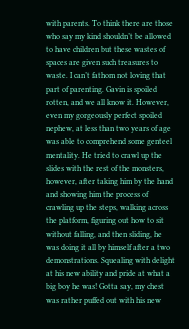with parents. To think there are those who say my kind shouldn’t be allowed to have children but these wastes of spaces are given such treasures to waste. I can’t fathom not loving that part of parenting. Gavin is spoiled rotten, and we all know it. However, even my gorgeously perfect spoiled nephew, at less than two years of age was able to comprehend some genteel mentality. He tried to crawl up the slides with the rest of the monsters, however, after taking him by the hand and showing him the process of crawling up the steps, walking across the platform, figuring out how to sit without falling, and then sliding, he was doing it all by himself after a two demonstrations. Squealing with delight at his new ability and pride at what a big boy he was! Gotta say, my chest was rather puffed out with his new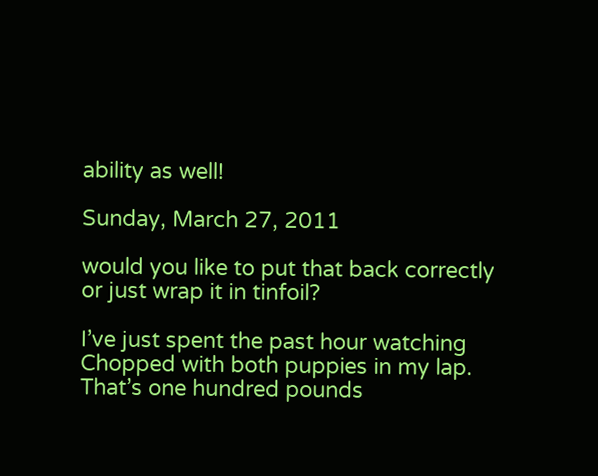ability as well!

Sunday, March 27, 2011

would you like to put that back correctly or just wrap it in tinfoil?

I’ve just spent the past hour watching Chopped with both puppies in my lap. That’s one hundred pounds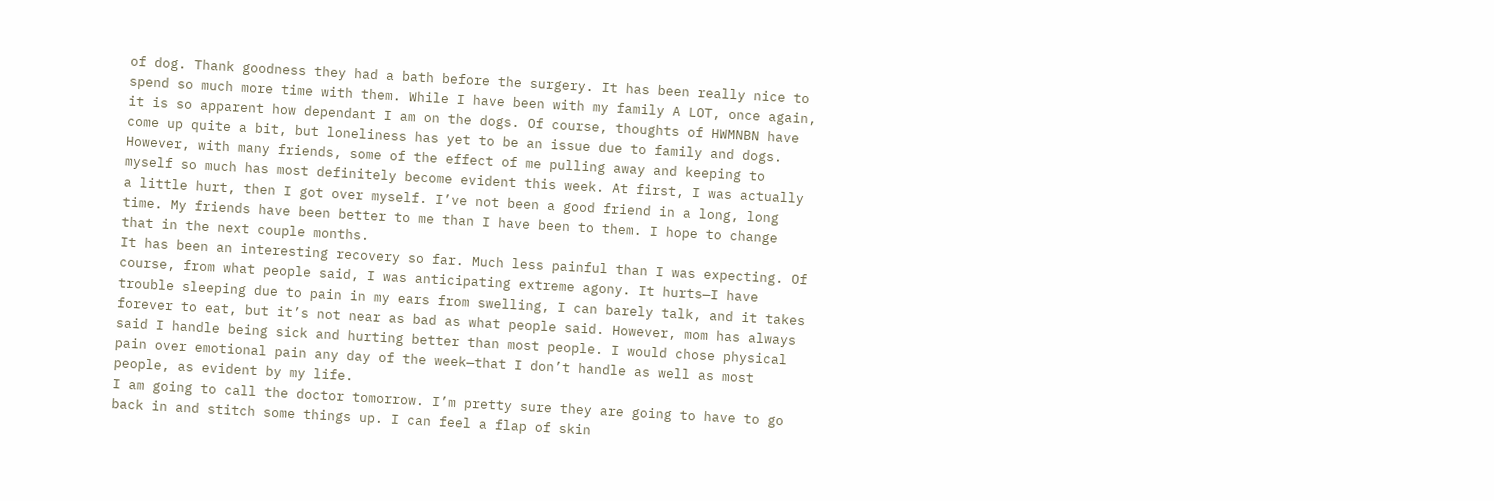of dog. Thank goodness they had a bath before the surgery. It has been really nice to spend so much more time with them. While I have been with my family A LOT, once again, it is so apparent how dependant I am on the dogs. Of course, thoughts of HWMNBN have come up quite a bit, but loneliness has yet to be an issue due to family and dogs. However, with many friends, some of the effect of me pulling away and keeping to myself so much has most definitely become evident this week. At first, I was actually a little hurt, then I got over myself. I’ve not been a good friend in a long, long time. My friends have been better to me than I have been to them. I hope to change that in the next couple months.
It has been an interesting recovery so far. Much less painful than I was expecting. Of course, from what people said, I was anticipating extreme agony. It hurts—I have trouble sleeping due to pain in my ears from swelling, I can barely talk, and it takes forever to eat, but it’s not near as bad as what people said. However, mom has always said I handle being sick and hurting better than most people. I would chose physical pain over emotional pain any day of the week—that I don’t handle as well as most people, as evident by my life.
I am going to call the doctor tomorrow. I’m pretty sure they are going to have to go back in and stitch some things up. I can feel a flap of skin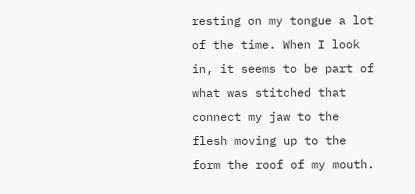resting on my tongue a lot of the time. When I look in, it seems to be part of what was stitched that connect my jaw to the flesh moving up to the form the roof of my mouth.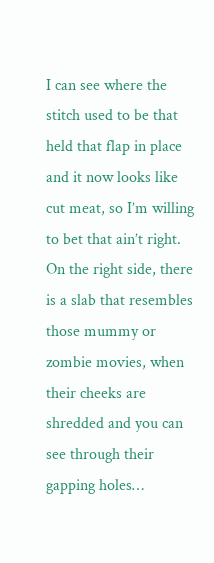I can see where the stitch used to be that held that flap in place and it now looks like cut meat, so I’m willing to bet that ain’t right. On the right side, there is a slab that resembles those mummy or zombie movies, when their cheeks are shredded and you can see through their gapping holes…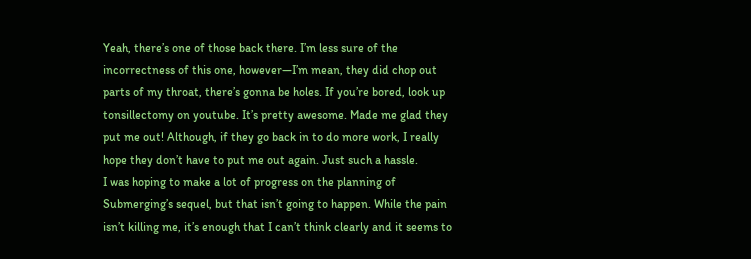Yeah, there’s one of those back there. I’m less sure of the incorrectness of this one, however—I’m mean, they did chop out parts of my throat, there’s gonna be holes. If you’re bored, look up tonsillectomy on youtube. It’s pretty awesome. Made me glad they put me out! Although, if they go back in to do more work, I really hope they don’t have to put me out again. Just such a hassle.
I was hoping to make a lot of progress on the planning of Submerging’s sequel, but that isn’t going to happen. While the pain isn’t killing me, it’s enough that I can’t think clearly and it seems to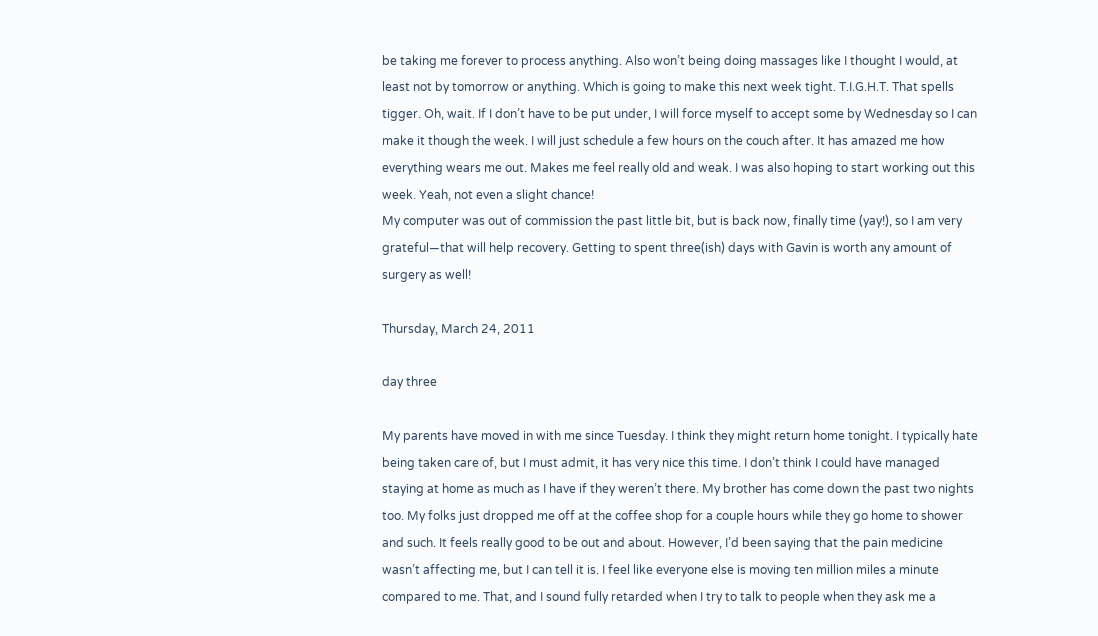be taking me forever to process anything. Also won’t being doing massages like I thought I would, at least not by tomorrow or anything. Which is going to make this next week tight. T.I.G.H.T. That spells tigger. Oh, wait. If I don’t have to be put under, I will force myself to accept some by Wednesday so I can make it though the week. I will just schedule a few hours on the couch after. It has amazed me how everything wears me out. Makes me feel really old and weak. I was also hoping to start working out this week. Yeah, not even a slight chance!
My computer was out of commission the past little bit, but is back now, finally time (yay!), so I am very grateful—that will help recovery. Getting to spent three(ish) days with Gavin is worth any amount of surgery as well!

Thursday, March 24, 2011

day three

My parents have moved in with me since Tuesday. I think they might return home tonight. I typically hate being taken care of, but I must admit, it has very nice this time. I don’t think I could have managed staying at home as much as I have if they weren’t there. My brother has come down the past two nights too. My folks just dropped me off at the coffee shop for a couple hours while they go home to shower and such. It feels really good to be out and about. However, I’d been saying that the pain medicine wasn’t affecting me, but I can tell it is. I feel like everyone else is moving ten million miles a minute compared to me. That, and I sound fully retarded when I try to talk to people when they ask me a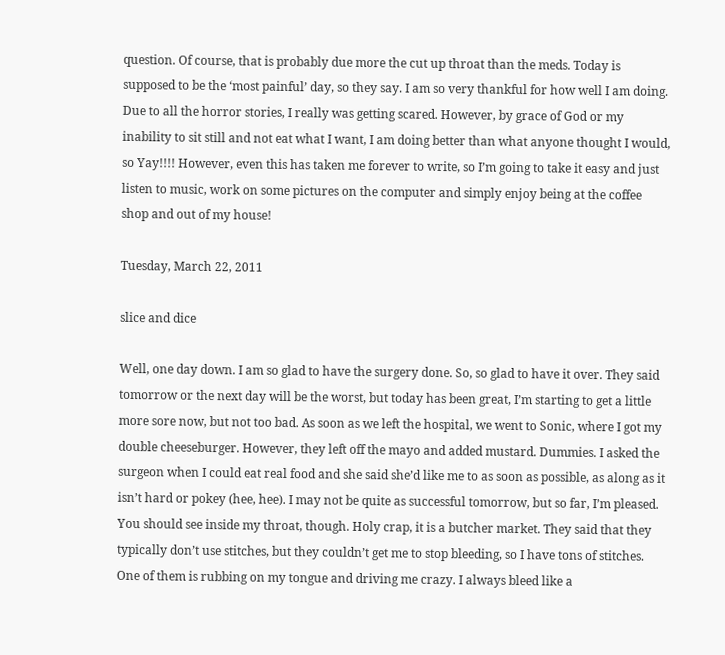question. Of course, that is probably due more the cut up throat than the meds. Today is supposed to be the ‘most painful’ day, so they say. I am so very thankful for how well I am doing. Due to all the horror stories, I really was getting scared. However, by grace of God or my inability to sit still and not eat what I want, I am doing better than what anyone thought I would, so Yay!!!! However, even this has taken me forever to write, so I’m going to take it easy and just listen to music, work on some pictures on the computer and simply enjoy being at the coffee shop and out of my house!

Tuesday, March 22, 2011

slice and dice

Well, one day down. I am so glad to have the surgery done. So, so glad to have it over. They said tomorrow or the next day will be the worst, but today has been great, I’m starting to get a little more sore now, but not too bad. As soon as we left the hospital, we went to Sonic, where I got my double cheeseburger. However, they left off the mayo and added mustard. Dummies. I asked the surgeon when I could eat real food and she said she’d like me to as soon as possible, as along as it isn’t hard or pokey (hee, hee). I may not be quite as successful tomorrow, but so far, I’m pleased. You should see inside my throat, though. Holy crap, it is a butcher market. They said that they typically don’t use stitches, but they couldn’t get me to stop bleeding, so I have tons of stitches. One of them is rubbing on my tongue and driving me crazy. I always bleed like a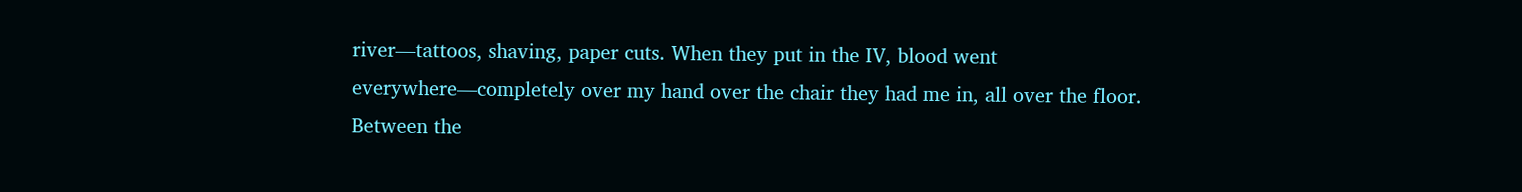river—tattoos, shaving, paper cuts. When they put in the IV, blood went everywhere—completely over my hand over the chair they had me in, all over the floor. Between the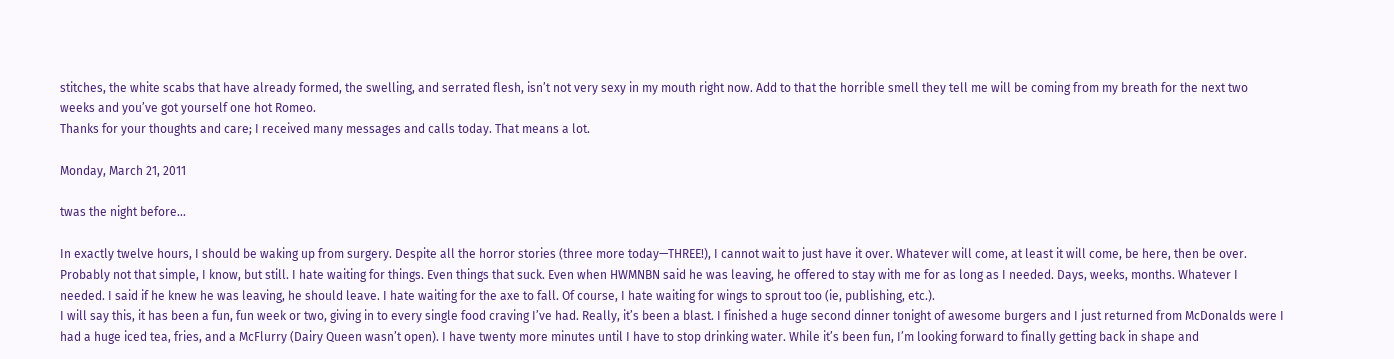stitches, the white scabs that have already formed, the swelling, and serrated flesh, isn’t not very sexy in my mouth right now. Add to that the horrible smell they tell me will be coming from my breath for the next two weeks and you’ve got yourself one hot Romeo.
Thanks for your thoughts and care; I received many messages and calls today. That means a lot.

Monday, March 21, 2011

twas the night before...

In exactly twelve hours, I should be waking up from surgery. Despite all the horror stories (three more today—THREE!), I cannot wait to just have it over. Whatever will come, at least it will come, be here, then be over. Probably not that simple, I know, but still. I hate waiting for things. Even things that suck. Even when HWMNBN said he was leaving, he offered to stay with me for as long as I needed. Days, weeks, months. Whatever I needed. I said if he knew he was leaving, he should leave. I hate waiting for the axe to fall. Of course, I hate waiting for wings to sprout too (ie, publishing, etc.).
I will say this, it has been a fun, fun week or two, giving in to every single food craving I’ve had. Really, it’s been a blast. I finished a huge second dinner tonight of awesome burgers and I just returned from McDonalds were I had a huge iced tea, fries, and a McFlurry (Dairy Queen wasn’t open). I have twenty more minutes until I have to stop drinking water. While it’s been fun, I’m looking forward to finally getting back in shape and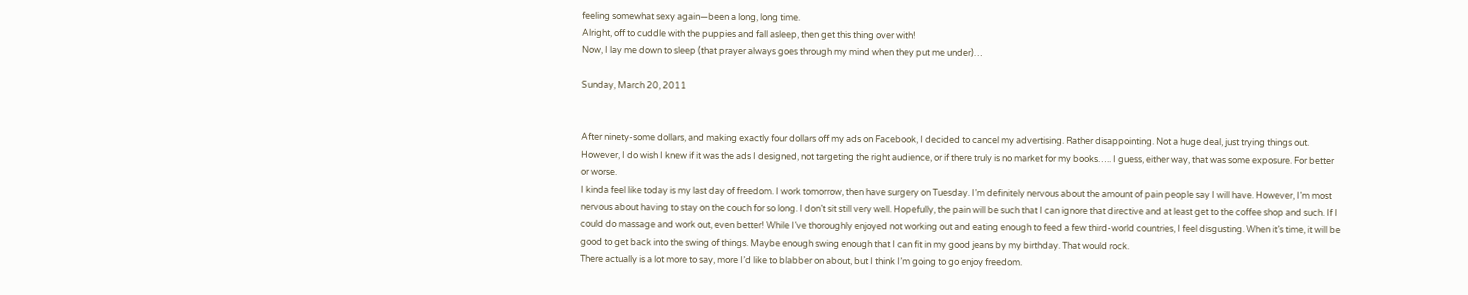feeling somewhat sexy again—been a long, long time.
Alright, off to cuddle with the puppies and fall asleep, then get this thing over with!
Now, I lay me down to sleep (that prayer always goes through my mind when they put me under)…

Sunday, March 20, 2011


After ninety-some dollars, and making exactly four dollars off my ads on Facebook, I decided to cancel my advertising. Rather disappointing. Not a huge deal, just trying things out. However, I do wish I knew if it was the ads I designed, not targeting the right audience, or if there truly is no market for my books….. I guess, either way, that was some exposure. For better or worse.
I kinda feel like today is my last day of freedom. I work tomorrow, then have surgery on Tuesday. I’m definitely nervous about the amount of pain people say I will have. However, I’m most nervous about having to stay on the couch for so long. I don’t sit still very well. Hopefully, the pain will be such that I can ignore that directive and at least get to the coffee shop and such. If I could do massage and work out, even better! While I’ve thoroughly enjoyed not working out and eating enough to feed a few third-world countries, I feel disgusting. When it’s time, it will be good to get back into the swing of things. Maybe enough swing enough that I can fit in my good jeans by my birthday. That would rock.
There actually is a lot more to say, more I’d like to blabber on about, but I think I’m going to go enjoy freedom.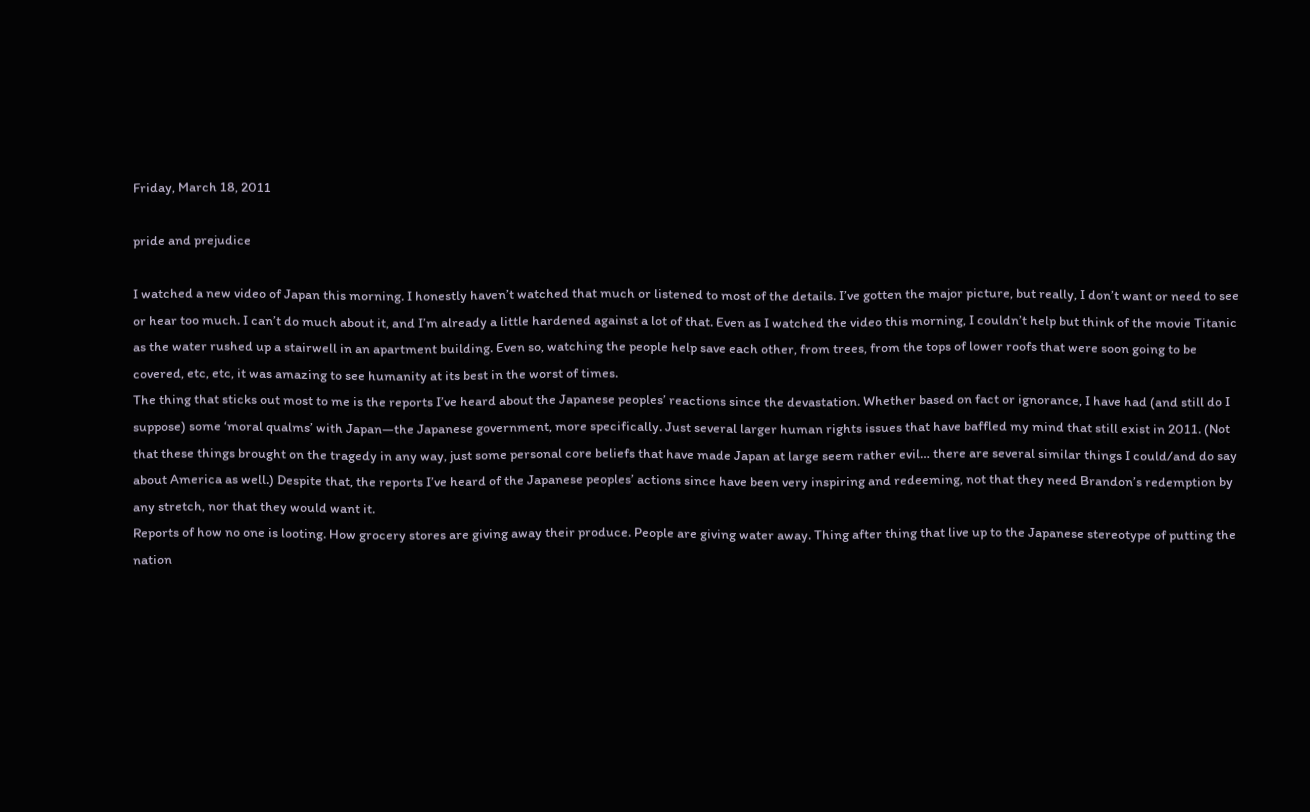Friday, March 18, 2011

pride and prejudice

I watched a new video of Japan this morning. I honestly haven’t watched that much or listened to most of the details. I’ve gotten the major picture, but really, I don’t want or need to see or hear too much. I can’t do much about it, and I’m already a little hardened against a lot of that. Even as I watched the video this morning, I couldn’t help but think of the movie Titanic as the water rushed up a stairwell in an apartment building. Even so, watching the people help save each other, from trees, from the tops of lower roofs that were soon going to be covered, etc, etc, it was amazing to see humanity at its best in the worst of times.
The thing that sticks out most to me is the reports I’ve heard about the Japanese peoples’ reactions since the devastation. Whether based on fact or ignorance, I have had (and still do I suppose) some ‘moral qualms’ with Japan—the Japanese government, more specifically. Just several larger human rights issues that have baffled my mind that still exist in 2011. (Not that these things brought on the tragedy in any way, just some personal core beliefs that have made Japan at large seem rather evil… there are several similar things I could/and do say about America as well.) Despite that, the reports I’ve heard of the Japanese peoples’ actions since have been very inspiring and redeeming, not that they need Brandon’s redemption by any stretch, nor that they would want it.
Reports of how no one is looting. How grocery stores are giving away their produce. People are giving water away. Thing after thing that live up to the Japanese stereotype of putting the nation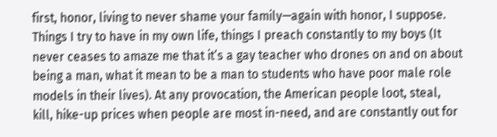first, honor, living to never shame your family—again with honor, I suppose. Things I try to have in my own life, things I preach constantly to my boys (It never ceases to amaze me that it’s a gay teacher who drones on and on about being a man, what it mean to be a man to students who have poor male role models in their lives). At any provocation, the American people loot, steal, kill, hike-up prices when people are most in-need, and are constantly out for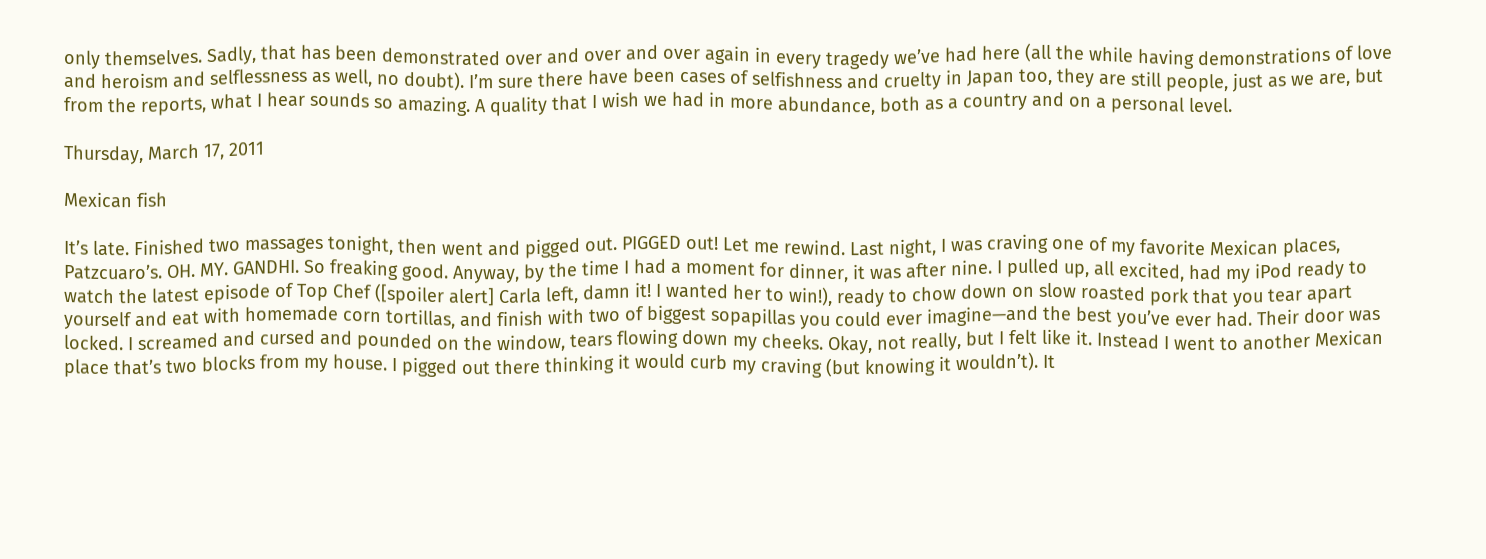only themselves. Sadly, that has been demonstrated over and over and over again in every tragedy we’ve had here (all the while having demonstrations of love and heroism and selflessness as well, no doubt). I’m sure there have been cases of selfishness and cruelty in Japan too, they are still people, just as we are, but from the reports, what I hear sounds so amazing. A quality that I wish we had in more abundance, both as a country and on a personal level.

Thursday, March 17, 2011

Mexican fish

It’s late. Finished two massages tonight, then went and pigged out. PIGGED out! Let me rewind. Last night, I was craving one of my favorite Mexican places, Patzcuaro’s. OH. MY. GANDHI. So freaking good. Anyway, by the time I had a moment for dinner, it was after nine. I pulled up, all excited, had my iPod ready to watch the latest episode of Top Chef ([spoiler alert] Carla left, damn it! I wanted her to win!), ready to chow down on slow roasted pork that you tear apart yourself and eat with homemade corn tortillas, and finish with two of biggest sopapillas you could ever imagine—and the best you’ve ever had. Their door was locked. I screamed and cursed and pounded on the window, tears flowing down my cheeks. Okay, not really, but I felt like it. Instead I went to another Mexican place that’s two blocks from my house. I pigged out there thinking it would curb my craving (but knowing it wouldn’t). It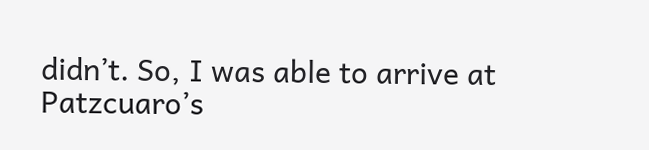didn’t. So, I was able to arrive at Patzcuaro’s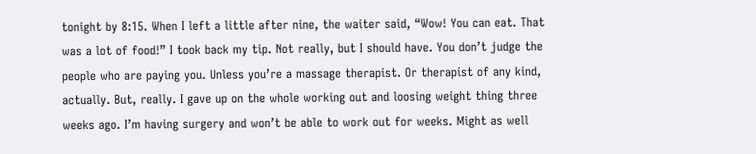tonight by 8:15. When I left a little after nine, the waiter said, “Wow! You can eat. That was a lot of food!” I took back my tip. Not really, but I should have. You don’t judge the people who are paying you. Unless you’re a massage therapist. Or therapist of any kind, actually. But, really. I gave up on the whole working out and loosing weight thing three weeks ago. I’m having surgery and won’t be able to work out for weeks. Might as well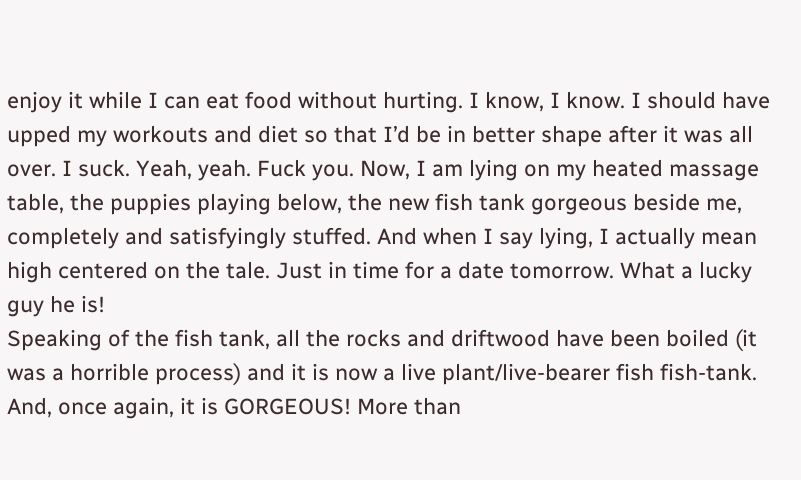enjoy it while I can eat food without hurting. I know, I know. I should have upped my workouts and diet so that I’d be in better shape after it was all over. I suck. Yeah, yeah. Fuck you. Now, I am lying on my heated massage table, the puppies playing below, the new fish tank gorgeous beside me, completely and satisfyingly stuffed. And when I say lying, I actually mean high centered on the tale. Just in time for a date tomorrow. What a lucky guy he is!
Speaking of the fish tank, all the rocks and driftwood have been boiled (it was a horrible process) and it is now a live plant/live-bearer fish fish-tank. And, once again, it is GORGEOUS! More than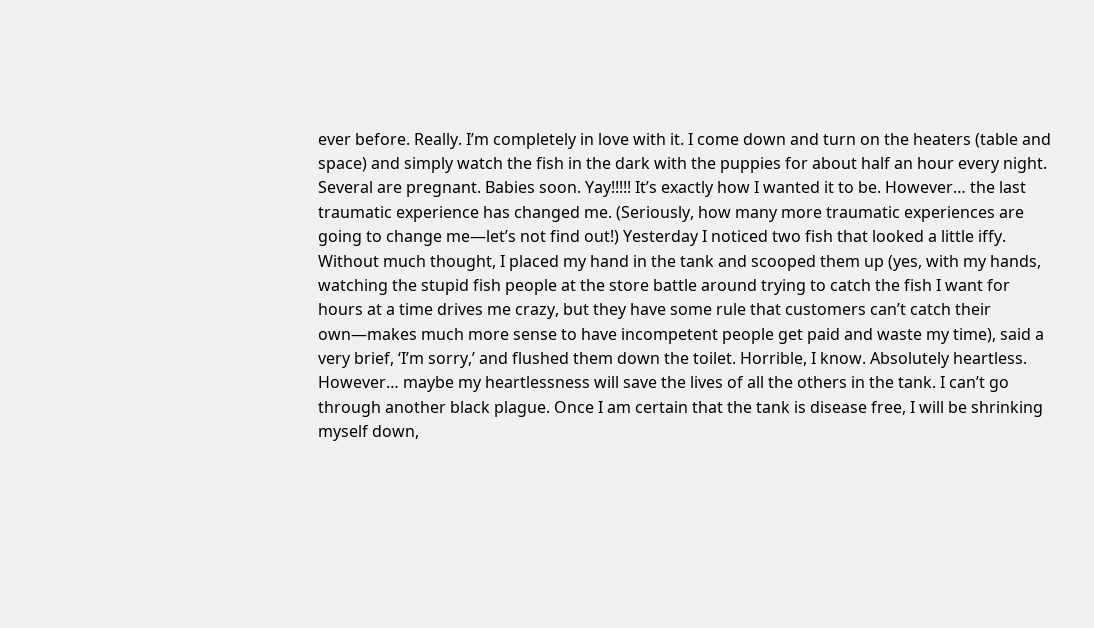ever before. Really. I’m completely in love with it. I come down and turn on the heaters (table and space) and simply watch the fish in the dark with the puppies for about half an hour every night. Several are pregnant. Babies soon. Yay!!!!! It’s exactly how I wanted it to be. However… the last traumatic experience has changed me. (Seriously, how many more traumatic experiences are going to change me—let’s not find out!) Yesterday I noticed two fish that looked a little iffy. Without much thought, I placed my hand in the tank and scooped them up (yes, with my hands, watching the stupid fish people at the store battle around trying to catch the fish I want for hours at a time drives me crazy, but they have some rule that customers can’t catch their own—makes much more sense to have incompetent people get paid and waste my time), said a very brief, ‘I’m sorry,’ and flushed them down the toilet. Horrible, I know. Absolutely heartless. However… maybe my heartlessness will save the lives of all the others in the tank. I can’t go through another black plague. Once I am certain that the tank is disease free, I will be shrinking myself down,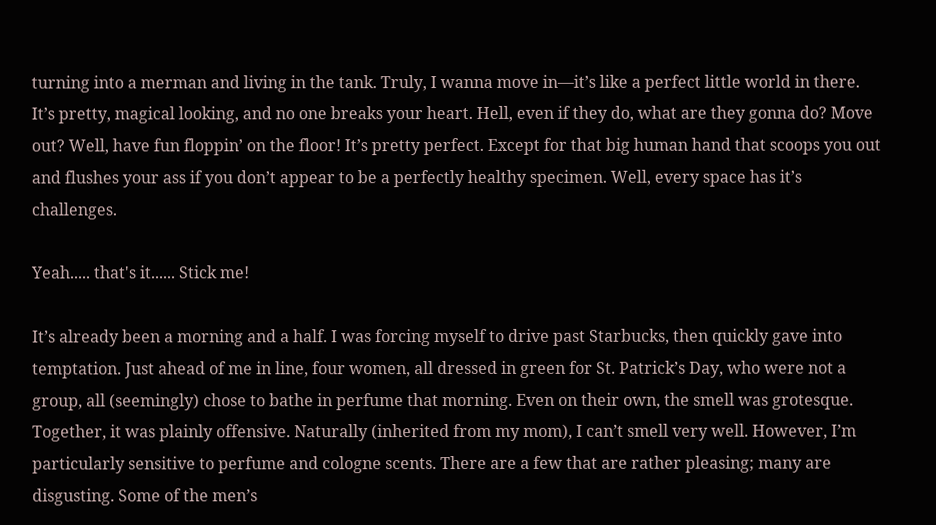turning into a merman and living in the tank. Truly, I wanna move in—it’s like a perfect little world in there. It’s pretty, magical looking, and no one breaks your heart. Hell, even if they do, what are they gonna do? Move out? Well, have fun floppin’ on the floor! It’s pretty perfect. Except for that big human hand that scoops you out and flushes your ass if you don’t appear to be a perfectly healthy specimen. Well, every space has it’s challenges.

Yeah..... that's it...... Stick me!

It’s already been a morning and a half. I was forcing myself to drive past Starbucks, then quickly gave into temptation. Just ahead of me in line, four women, all dressed in green for St. Patrick’s Day, who were not a group, all (seemingly) chose to bathe in perfume that morning. Even on their own, the smell was grotesque. Together, it was plainly offensive. Naturally (inherited from my mom), I can’t smell very well. However, I’m particularly sensitive to perfume and cologne scents. There are a few that are rather pleasing; many are disgusting. Some of the men’s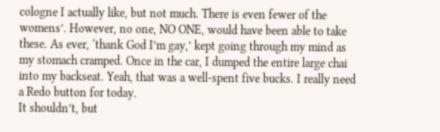cologne I actually like, but not much. There is even fewer of the womens’. However, no one, NO ONE, would have been able to take these. As ever, ‘thank God I’m gay,’ kept going through my mind as my stomach cramped. Once in the car, I dumped the entire large chai into my backseat. Yeah, that was a well-spent five bucks. I really need a Redo button for today.
It shouldn’t, but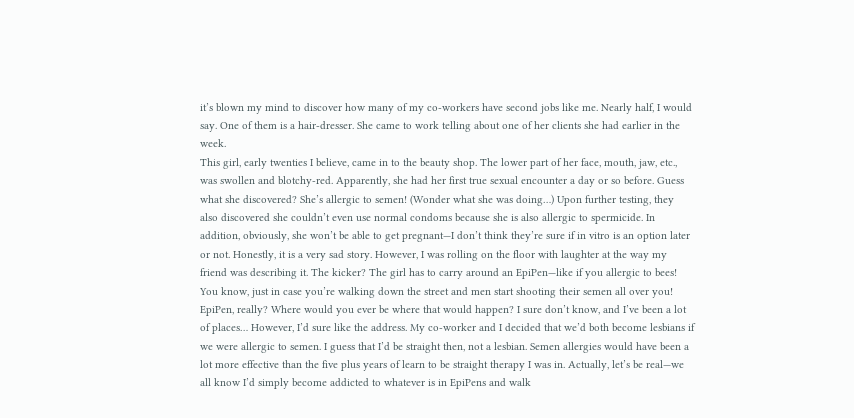it’s blown my mind to discover how many of my co-workers have second jobs like me. Nearly half, I would say. One of them is a hair-dresser. She came to work telling about one of her clients she had earlier in the week.
This girl, early twenties I believe, came in to the beauty shop. The lower part of her face, mouth, jaw, etc., was swollen and blotchy-red. Apparently, she had her first true sexual encounter a day or so before. Guess what she discovered? She’s allergic to semen! (Wonder what she was doing…) Upon further testing, they also discovered she couldn’t even use normal condoms because she is also allergic to spermicide. In addition, obviously, she won’t be able to get pregnant—I don’t think they’re sure if in vitro is an option later or not. Honestly, it is a very sad story. However, I was rolling on the floor with laughter at the way my friend was describing it. The kicker? The girl has to carry around an EpiPen—like if you allergic to bees! You know, just in case you’re walking down the street and men start shooting their semen all over you! EpiPen, really? Where would you ever be where that would happen? I sure don’t know, and I’ve been a lot of places… However, I’d sure like the address. My co-worker and I decided that we’d both become lesbians if we were allergic to semen. I guess that I’d be straight then, not a lesbian. Semen allergies would have been a lot more effective than the five plus years of learn to be straight therapy I was in. Actually, let’s be real—we all know I’d simply become addicted to whatever is in EpiPens and walk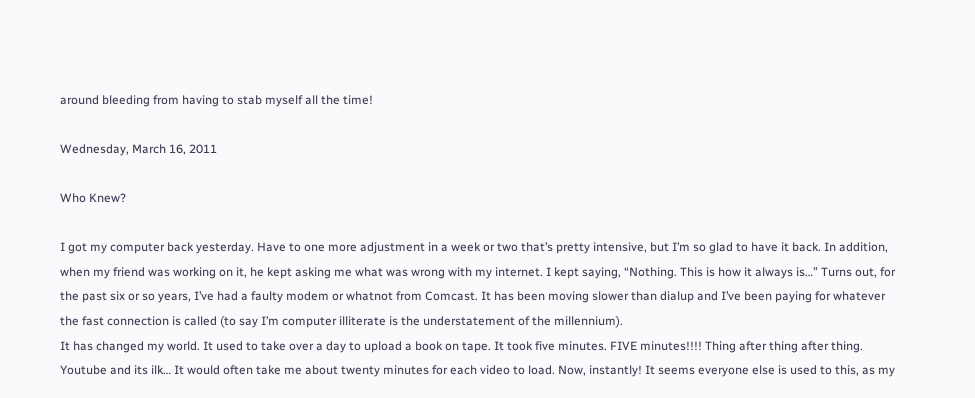around bleeding from having to stab myself all the time!

Wednesday, March 16, 2011

Who Knew?

I got my computer back yesterday. Have to one more adjustment in a week or two that’s pretty intensive, but I’m so glad to have it back. In addition, when my friend was working on it, he kept asking me what was wrong with my internet. I kept saying, “Nothing. This is how it always is…” Turns out, for the past six or so years, I’ve had a faulty modem or whatnot from Comcast. It has been moving slower than dialup and I’ve been paying for whatever the fast connection is called (to say I’m computer illiterate is the understatement of the millennium).
It has changed my world. It used to take over a day to upload a book on tape. It took five minutes. FIVE minutes!!!! Thing after thing after thing. Youtube and its ilk… It would often take me about twenty minutes for each video to load. Now, instantly! It seems everyone else is used to this, as my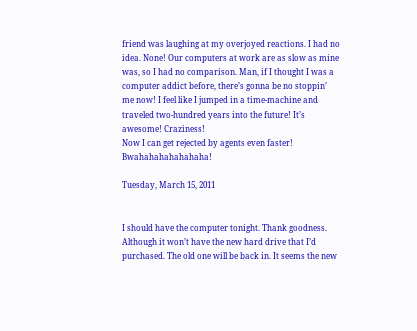friend was laughing at my overjoyed reactions. I had no idea. None! Our computers at work are as slow as mine was, so I had no comparison. Man, if I thought I was a computer addict before, there’s gonna be no stoppin’ me now! I feel like I jumped in a time-machine and traveled two-hundred years into the future! It’s awesome! Craziness!
Now I can get rejected by agents even faster! Bwahahahahahahaha!

Tuesday, March 15, 2011


I should have the computer tonight. Thank goodness. Although it won’t have the new hard drive that I’d purchased. The old one will be back in. It seems the new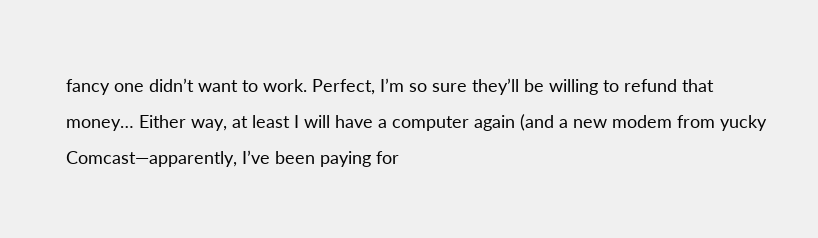fancy one didn’t want to work. Perfect, I’m so sure they’ll be willing to refund that money… Either way, at least I will have a computer again (and a new modem from yucky Comcast—apparently, I’ve been paying for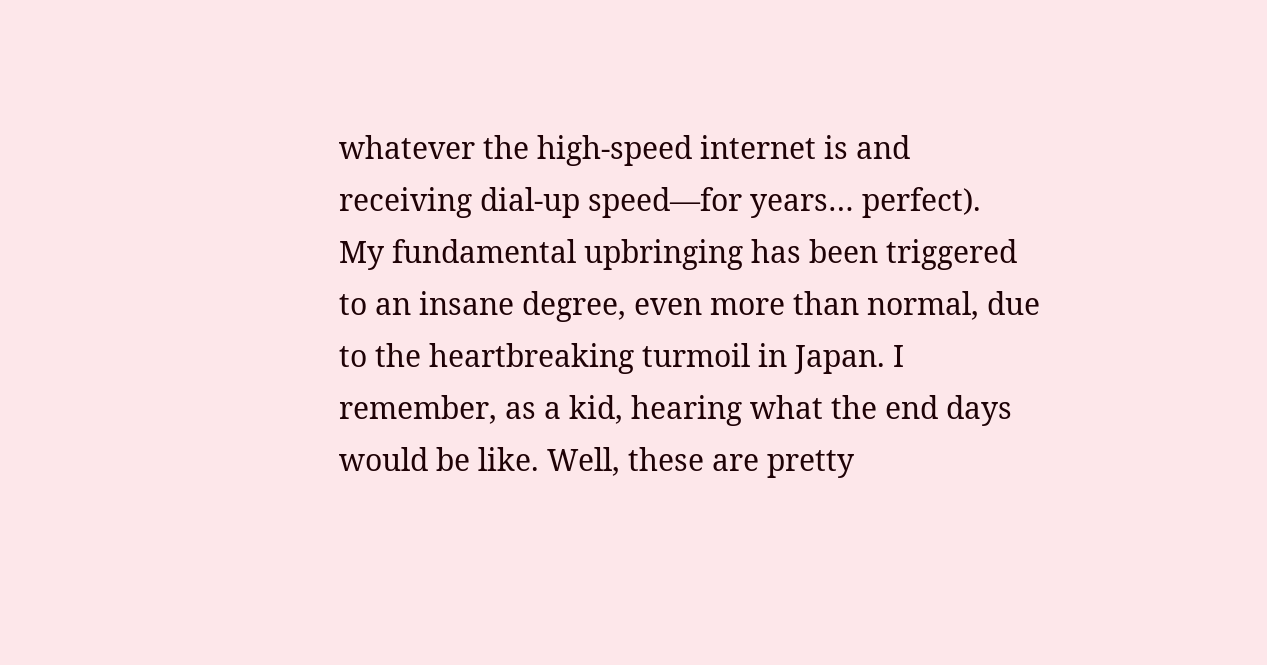whatever the high-speed internet is and receiving dial-up speed—for years… perfect).
My fundamental upbringing has been triggered to an insane degree, even more than normal, due to the heartbreaking turmoil in Japan. I remember, as a kid, hearing what the end days would be like. Well, these are pretty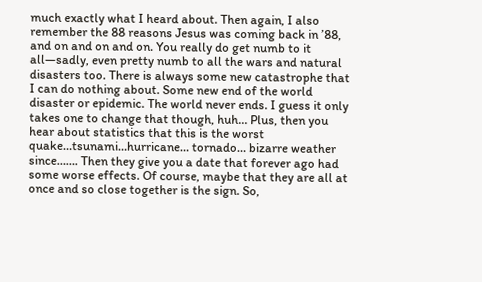much exactly what I heard about. Then again, I also remember the 88 reasons Jesus was coming back in ’88, and on and on and on. You really do get numb to it all—sadly, even pretty numb to all the wars and natural disasters too. There is always some new catastrophe that I can do nothing about. Some new end of the world disaster or epidemic. The world never ends. I guess it only takes one to change that though, huh… Plus, then you hear about statistics that this is the worst quake…tsunami…hurricane… tornado… bizarre weather since……. Then they give you a date that forever ago had some worse effects. Of course, maybe that they are all at once and so close together is the sign. So,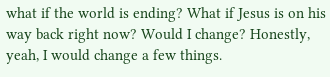what if the world is ending? What if Jesus is on his way back right now? Would I change? Honestly, yeah, I would change a few things.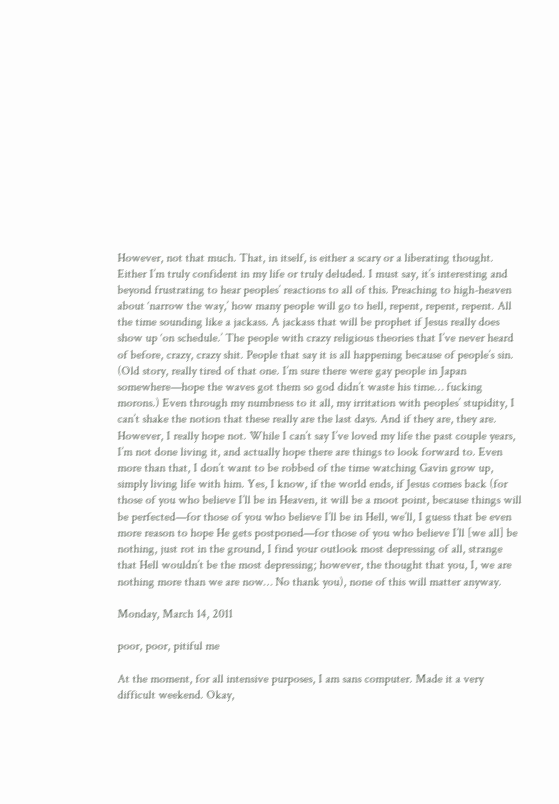However, not that much. That, in itself, is either a scary or a liberating thought. Either I’m truly confident in my life or truly deluded. I must say, it’s interesting and beyond frustrating to hear peoples’ reactions to all of this. Preaching to high-heaven about ‘narrow the way,’ how many people will go to hell, repent, repent, repent. All the time sounding like a jackass. A jackass that will be prophet if Jesus really does show up ‘on schedule.’ The people with crazy religious theories that I’ve never heard of before, crazy, crazy shit. People that say it is all happening because of people’s sin. (Old story, really tired of that one. I’m sure there were gay people in Japan somewhere—hope the waves got them so god didn’t waste his time… fucking morons.) Even through my numbness to it all, my irritation with peoples’ stupidity, I can’t shake the notion that these really are the last days. And if they are, they are. However, I really hope not. While I can’t say I’ve loved my life the past couple years, I’m not done living it, and actually hope there are things to look forward to. Even more than that, I don’t want to be robbed of the time watching Gavin grow up, simply living life with him. Yes, I know, if the world ends, if Jesus comes back (for those of you who believe I’ll be in Heaven, it will be a moot point, because things will be perfected—for those of you who believe I’ll be in Hell, we’ll, I guess that be even more reason to hope He gets postponed—for those of you who believe I’ll [we all] be nothing, just rot in the ground, I find your outlook most depressing of all, strange that Hell wouldn’t be the most depressing; however, the thought that you, I, we are nothing more than we are now… No thank you), none of this will matter anyway.

Monday, March 14, 2011

poor, poor, pitiful me

At the moment, for all intensive purposes, I am sans computer. Made it a very difficult weekend. Okay,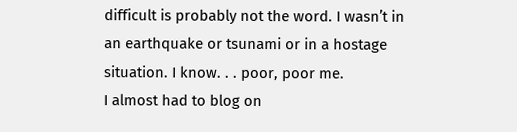difficult is probably not the word. I wasn’t in an earthquake or tsunami or in a hostage situation. I know. . . poor, poor me.
I almost had to blog on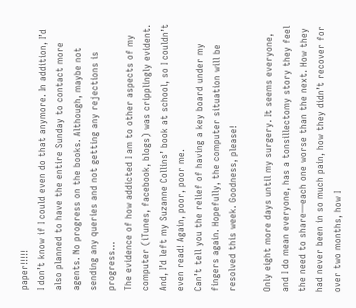paper!!!!!
I don’t know if I could even do that anymore. In addition, I’d also planned to have the entire Sunday to contact more agents. No progress on the books. Although, maybe not sending any queries and not getting any rejections is progress…
The evidence of how addicted I am to other aspects of my computer (iTunes, facebook, blogs) was cripplingly evident. And, I’d left my Suzanne Collins’ book at school, so I couldn’t even read! Again, poor, poor me.
Can’t tell you the relief of having a key board under my fingers again. Hopefully, the computer situation will be resolved this week. Goodness, please!

Only eight more days until my surgery. It seems everyone, and I do mean everyone, has a tonsillectomy story they feel the need to share—each one worse than the next. How they had never been in so much pain, how they didn’t recover for over two months, how I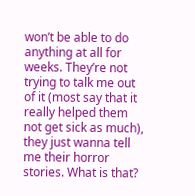won’t be able to do anything at all for weeks. They’re not trying to talk me out of it (most say that it really helped them not get sick as much), they just wanna tell me their horror stories. What is that?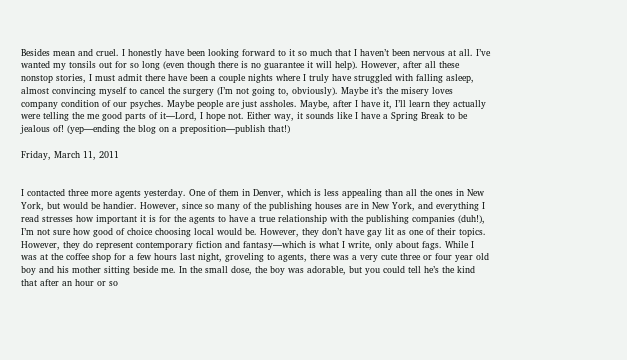Besides mean and cruel. I honestly have been looking forward to it so much that I haven’t been nervous at all. I’ve wanted my tonsils out for so long (even though there is no guarantee it will help). However, after all these nonstop stories, I must admit there have been a couple nights where I truly have struggled with falling asleep, almost convincing myself to cancel the surgery (I’m not going to, obviously). Maybe it’s the misery loves company condition of our psyches. Maybe people are just assholes. Maybe, after I have it, I’ll learn they actually were telling the me good parts of it—Lord, I hope not. Either way, it sounds like I have a Spring Break to be jealous of! (yep—ending the blog on a preposition—publish that!)

Friday, March 11, 2011


I contacted three more agents yesterday. One of them in Denver, which is less appealing than all the ones in New York, but would be handier. However, since so many of the publishing houses are in New York, and everything I read stresses how important it is for the agents to have a true relationship with the publishing companies (duh!), I’m not sure how good of choice choosing local would be. However, they don’t have gay lit as one of their topics. However, they do represent contemporary fiction and fantasy—which is what I write, only about fags. While I was at the coffee shop for a few hours last night, groveling to agents, there was a very cute three or four year old boy and his mother sitting beside me. In the small dose, the boy was adorable, but you could tell he’s the kind that after an hour or so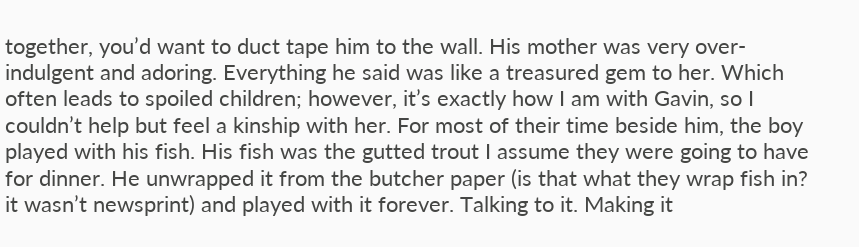together, you’d want to duct tape him to the wall. His mother was very over-indulgent and adoring. Everything he said was like a treasured gem to her. Which often leads to spoiled children; however, it’s exactly how I am with Gavin, so I couldn’t help but feel a kinship with her. For most of their time beside him, the boy played with his fish. His fish was the gutted trout I assume they were going to have for dinner. He unwrapped it from the butcher paper (is that what they wrap fish in? it wasn’t newsprint) and played with it forever. Talking to it. Making it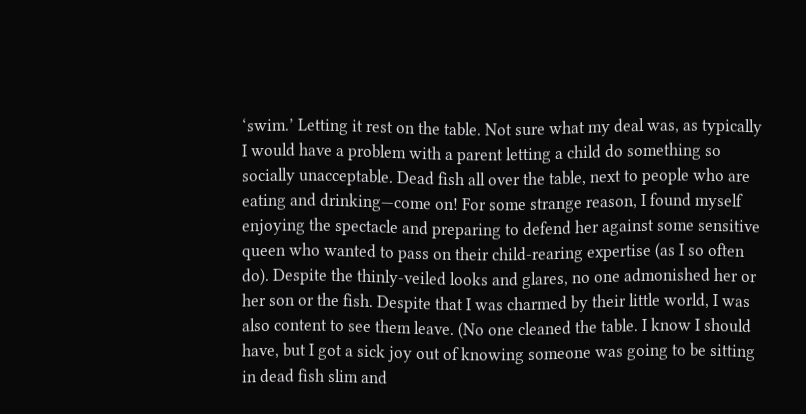‘swim.’ Letting it rest on the table. Not sure what my deal was, as typically I would have a problem with a parent letting a child do something so socially unacceptable. Dead fish all over the table, next to people who are eating and drinking—come on! For some strange reason, I found myself enjoying the spectacle and preparing to defend her against some sensitive queen who wanted to pass on their child-rearing expertise (as I so often do). Despite the thinly-veiled looks and glares, no one admonished her or her son or the fish. Despite that I was charmed by their little world, I was also content to see them leave. (No one cleaned the table. I know I should have, but I got a sick joy out of knowing someone was going to be sitting in dead fish slim and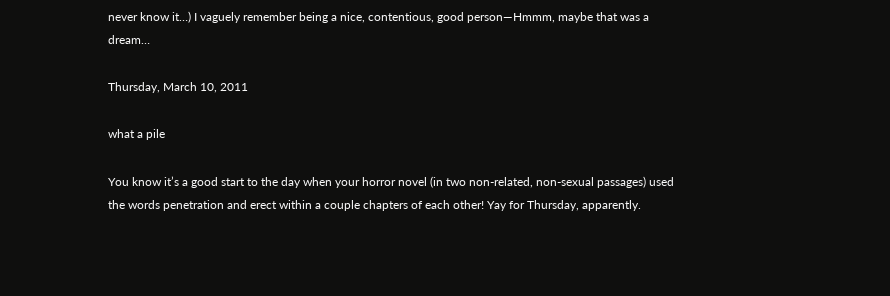never know it…) I vaguely remember being a nice, contentious, good person—Hmmm, maybe that was a dream…

Thursday, March 10, 2011

what a pile

You know it’s a good start to the day when your horror novel (in two non-related, non-sexual passages) used the words penetration and erect within a couple chapters of each other! Yay for Thursday, apparently.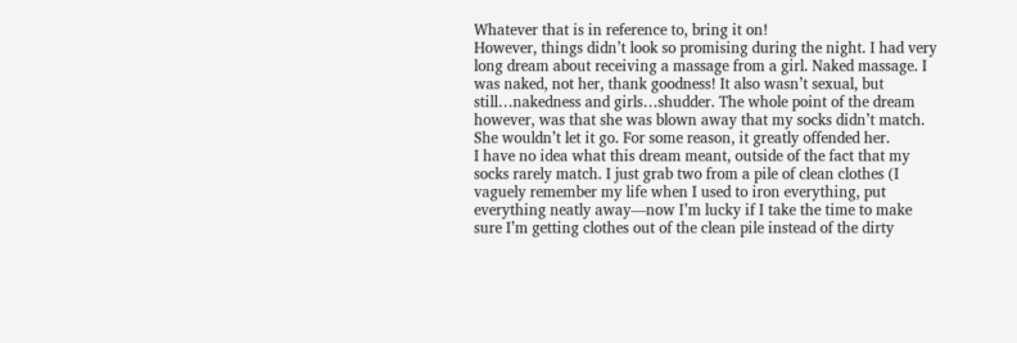Whatever that is in reference to, bring it on!
However, things didn’t look so promising during the night. I had very long dream about receiving a massage from a girl. Naked massage. I was naked, not her, thank goodness! It also wasn’t sexual, but still…nakedness and girls…shudder. The whole point of the dream however, was that she was blown away that my socks didn’t match. She wouldn’t let it go. For some reason, it greatly offended her.
I have no idea what this dream meant, outside of the fact that my socks rarely match. I just grab two from a pile of clean clothes (I vaguely remember my life when I used to iron everything, put everything neatly away—now I’m lucky if I take the time to make sure I’m getting clothes out of the clean pile instead of the dirty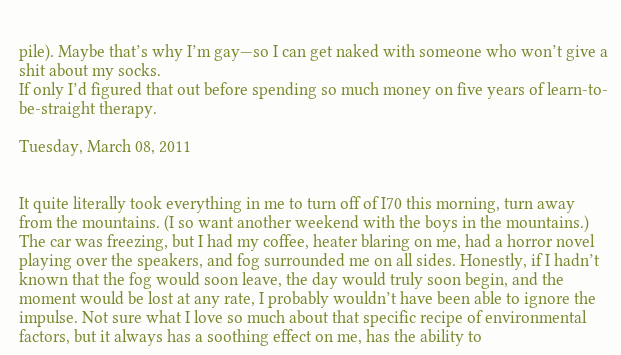pile). Maybe that’s why I’m gay—so I can get naked with someone who won’t give a shit about my socks.
If only I’d figured that out before spending so much money on five years of learn-to-be-straight therapy.

Tuesday, March 08, 2011


It quite literally took everything in me to turn off of I70 this morning, turn away from the mountains. (I so want another weekend with the boys in the mountains.) The car was freezing, but I had my coffee, heater blaring on me, had a horror novel playing over the speakers, and fog surrounded me on all sides. Honestly, if I hadn’t known that the fog would soon leave, the day would truly soon begin, and the moment would be lost at any rate, I probably wouldn’t have been able to ignore the impulse. Not sure what I love so much about that specific recipe of environmental factors, but it always has a soothing effect on me, has the ability to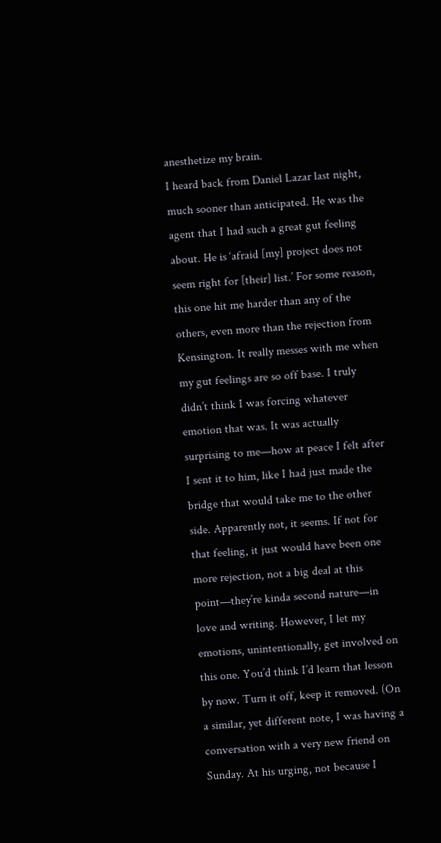anesthetize my brain.
I heard back from Daniel Lazar last night, much sooner than anticipated. He was the agent that I had such a great gut feeling about. He is ‘afraid [my] project does not seem right for [their] list.’ For some reason, this one hit me harder than any of the others, even more than the rejection from Kensington. It really messes with me when my gut feelings are so off base. I truly didn’t think I was forcing whatever emotion that was. It was actually surprising to me—how at peace I felt after I sent it to him, like I had just made the bridge that would take me to the other side. Apparently not, it seems. If not for that feeling, it just would have been one more rejection, not a big deal at this point—they’re kinda second nature—in love and writing. However, I let my emotions, unintentionally, get involved on this one. You’d think I’d learn that lesson by now. Turn it off, keep it removed. (On a similar, yet different note, I was having a conversation with a very new friend on Sunday. At his urging, not because I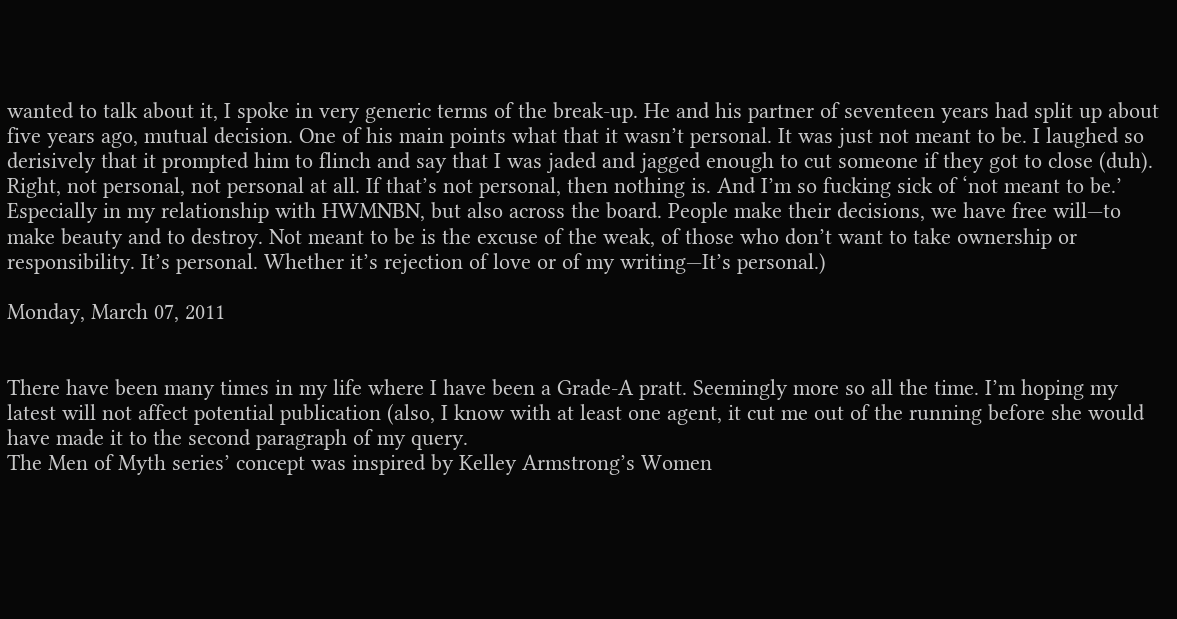wanted to talk about it, I spoke in very generic terms of the break-up. He and his partner of seventeen years had split up about five years ago, mutual decision. One of his main points what that it wasn’t personal. It was just not meant to be. I laughed so derisively that it prompted him to flinch and say that I was jaded and jagged enough to cut someone if they got to close (duh). Right, not personal, not personal at all. If that’s not personal, then nothing is. And I’m so fucking sick of ‘not meant to be.’ Especially in my relationship with HWMNBN, but also across the board. People make their decisions, we have free will—to make beauty and to destroy. Not meant to be is the excuse of the weak, of those who don’t want to take ownership or responsibility. It’s personal. Whether it’s rejection of love or of my writing—It’s personal.)

Monday, March 07, 2011


There have been many times in my life where I have been a Grade-A pratt. Seemingly more so all the time. I’m hoping my latest will not affect potential publication (also, I know with at least one agent, it cut me out of the running before she would have made it to the second paragraph of my query.
The Men of Myth series’ concept was inspired by Kelley Armstrong’s Women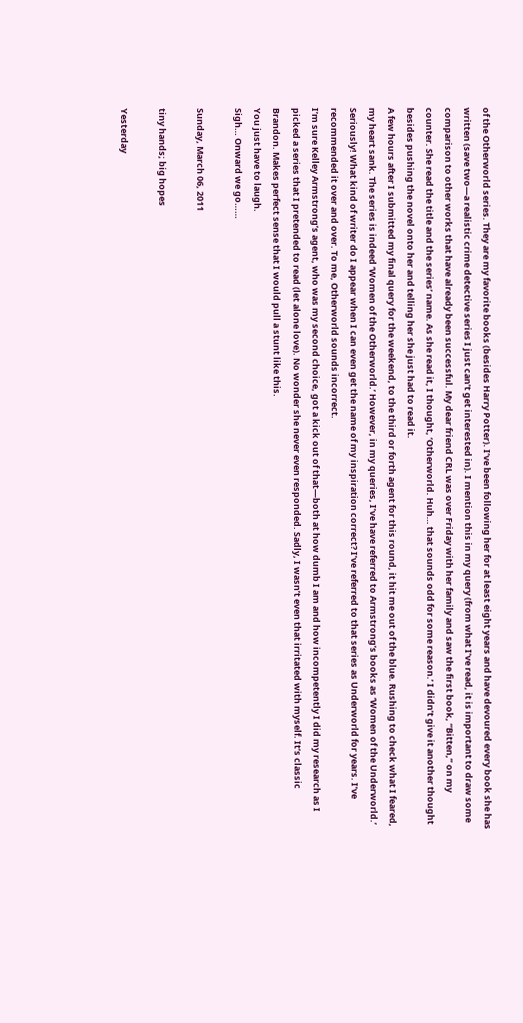of the Otherworld series. They are my favorite books (besides Harry Potter). I’ve been following her for at least eight years and have devoured every book she has written (save two—a realistic crime detective series I just can’t get interested in). I mention this in my query (from what I’ve read, it is important to draw some comparison to other works that have already been successful. My dear friend CRL was over Friday with her family and saw the first book, “Bitten,” on my counter. She read the title and the series’ name. As she read it, I thought, ‘Otherworld. Huh… that sounds odd for some reason.’ I didn’t give it another thought besides pushing the novel onto her and telling her she just had to read it.
A few hours after I submitted my final query for the weekend, to the third or forth agent for this round, it hit me out of the blue. Rushing to check what I feared, my heart sank. The series is indeed ‘Women of the Otherworld.’ However, in my queries, I’ve have referred to Armstrong’s books as ‘Women of the Underworld.’ Seriously! What kind of writer do I appear when I can even get the name of my inspiration correct? I’ve referred to that series as Underworld for years. I’ve recommended it over and over. To me, Otherworld sounds incorrect.
I’m sure Kelley Armstrong’s agent, who was my second choice, got a kick out of that—both at how dumb I am and how incompetently I did my research as I picked a series that I pretended to read (let alone love). No wonder she never even responded. Sadly, I wasn’t even that irritated with myself. It’s classic Brandon. Makes perfect sense that I would pull a stunt like this.
You just have to laugh.
Sigh… Onward we go……

Sunday, March 06, 2011

tiny hands; big hopes

Yesterday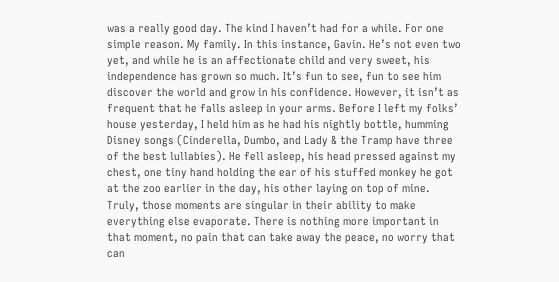was a really good day. The kind I haven’t had for a while. For one simple reason. My family. In this instance, Gavin. He’s not even two yet, and while he is an affectionate child and very sweet, his independence has grown so much. It’s fun to see, fun to see him discover the world and grow in his confidence. However, it isn’t as frequent that he falls asleep in your arms. Before I left my folks’ house yesterday, I held him as he had his nightly bottle, humming Disney songs (Cinderella, Dumbo, and Lady & the Tramp have three of the best lullabies). He fell asleep, his head pressed against my chest, one tiny hand holding the ear of his stuffed monkey he got at the zoo earlier in the day, his other laying on top of mine. Truly, those moments are singular in their ability to make everything else evaporate. There is nothing more important in that moment, no pain that can take away the peace, no worry that can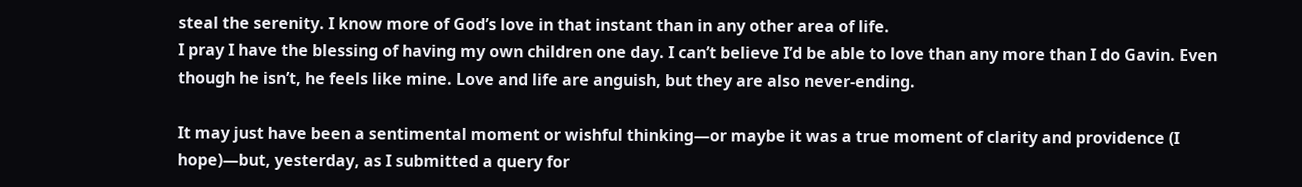steal the serenity. I know more of God’s love in that instant than in any other area of life.
I pray I have the blessing of having my own children one day. I can’t believe I’d be able to love than any more than I do Gavin. Even though he isn’t, he feels like mine. Love and life are anguish, but they are also never-ending.

It may just have been a sentimental moment or wishful thinking—or maybe it was a true moment of clarity and providence (I hope)—but, yesterday, as I submitted a query for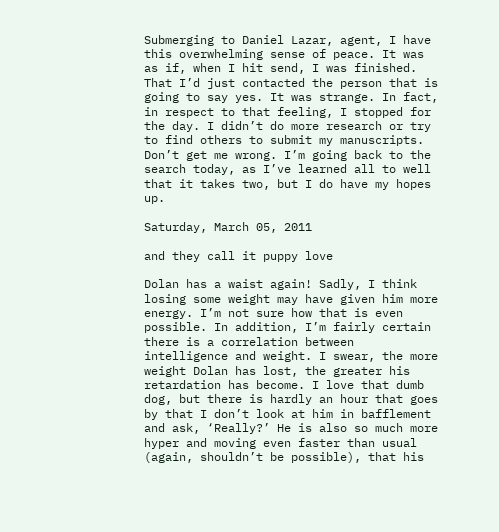Submerging to Daniel Lazar, agent, I have this overwhelming sense of peace. It was as if, when I hit send, I was finished. That I’d just contacted the person that is going to say yes. It was strange. In fact, in respect to that feeling, I stopped for the day. I didn’t do more research or try to find others to submit my manuscripts. Don’t get me wrong. I’m going back to the search today, as I’ve learned all to well that it takes two, but I do have my hopes up.

Saturday, March 05, 2011

and they call it puppy love

Dolan has a waist again! Sadly, I think losing some weight may have given him more energy. I’m not sure how that is even possible. In addition, I’m fairly certain there is a correlation between intelligence and weight. I swear, the more weight Dolan has lost, the greater his retardation has become. I love that dumb dog, but there is hardly an hour that goes by that I don’t look at him in bafflement and ask, ‘Really?’ He is also so much more hyper and moving even faster than usual (again, shouldn’t be possible), that his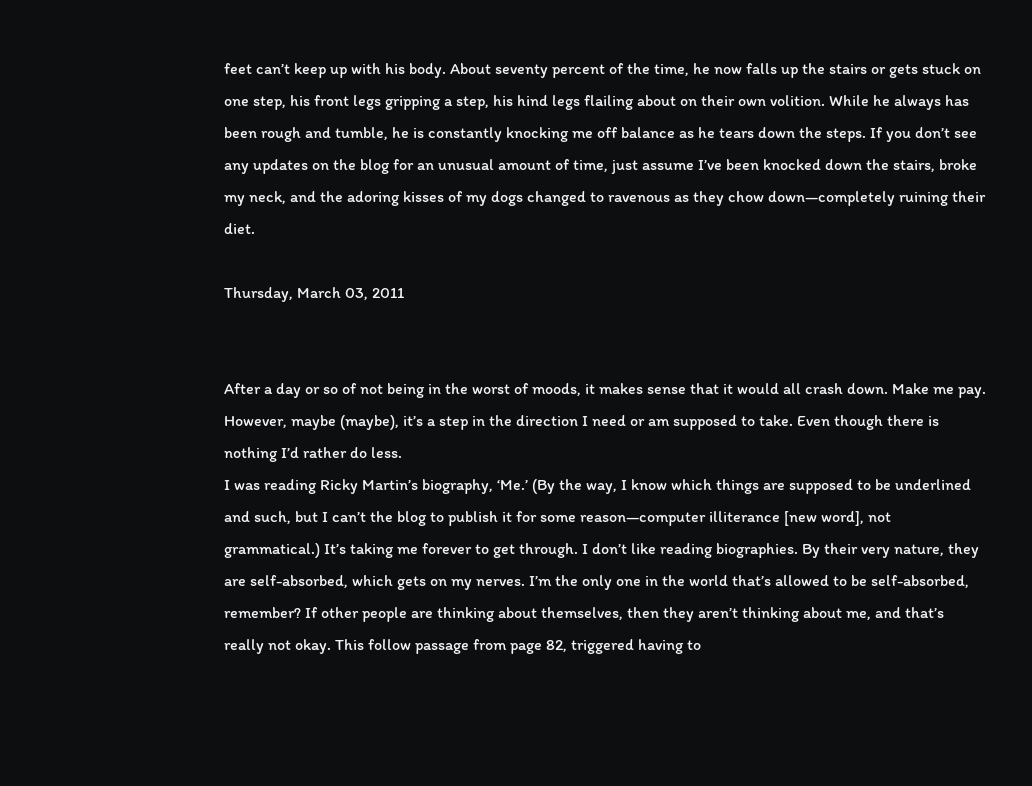feet can’t keep up with his body. About seventy percent of the time, he now falls up the stairs or gets stuck on one step, his front legs gripping a step, his hind legs flailing about on their own volition. While he always has been rough and tumble, he is constantly knocking me off balance as he tears down the steps. If you don’t see any updates on the blog for an unusual amount of time, just assume I’ve been knocked down the stairs, broke my neck, and the adoring kisses of my dogs changed to ravenous as they chow down—completely ruining their diet.

Thursday, March 03, 2011


After a day or so of not being in the worst of moods, it makes sense that it would all crash down. Make me pay. However, maybe (maybe), it’s a step in the direction I need or am supposed to take. Even though there is nothing I’d rather do less.
I was reading Ricky Martin’s biography, ‘Me.’ (By the way, I know which things are supposed to be underlined and such, but I can’t the blog to publish it for some reason—computer illiterance [new word], not grammatical.) It’s taking me forever to get through. I don’t like reading biographies. By their very nature, they are self-absorbed, which gets on my nerves. I’m the only one in the world that’s allowed to be self-absorbed, remember? If other people are thinking about themselves, then they aren’t thinking about me, and that’s really not okay. This follow passage from page 82, triggered having to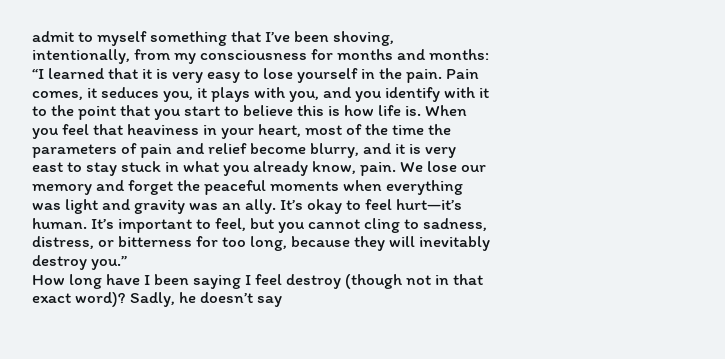admit to myself something that I’ve been shoving, intentionally, from my consciousness for months and months:
“I learned that it is very easy to lose yourself in the pain. Pain comes, it seduces you, it plays with you, and you identify with it to the point that you start to believe this is how life is. When you feel that heaviness in your heart, most of the time the parameters of pain and relief become blurry, and it is very east to stay stuck in what you already know, pain. We lose our memory and forget the peaceful moments when everything was light and gravity was an ally. It’s okay to feel hurt—it’s human. It’s important to feel, but you cannot cling to sadness, distress, or bitterness for too long, because they will inevitably destroy you.”
How long have I been saying I feel destroy (though not in that exact word)? Sadly, he doesn’t say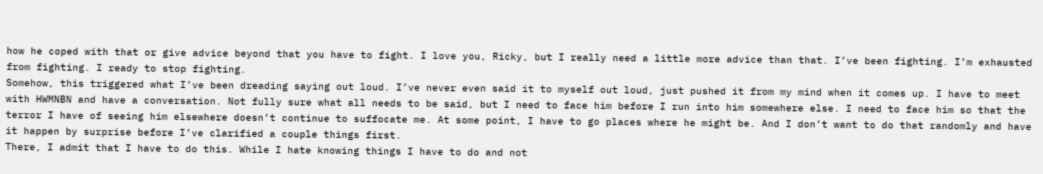how he coped with that or give advice beyond that you have to fight. I love you, Ricky, but I really need a little more advice than that. I’ve been fighting. I’m exhausted from fighting. I ready to stop fighting.
Somehow, this triggered what I’ve been dreading saying out loud. I’ve never even said it to myself out loud, just pushed it from my mind when it comes up. I have to meet with HWMNBN and have a conversation. Not fully sure what all needs to be said, but I need to face him before I run into him somewhere else. I need to face him so that the terror I have of seeing him elsewhere doesn’t continue to suffocate me. At some point, I have to go places where he might be. And I don’t want to do that randomly and have it happen by surprise before I’ve clarified a couple things first.
There, I admit that I have to do this. While I hate knowing things I have to do and not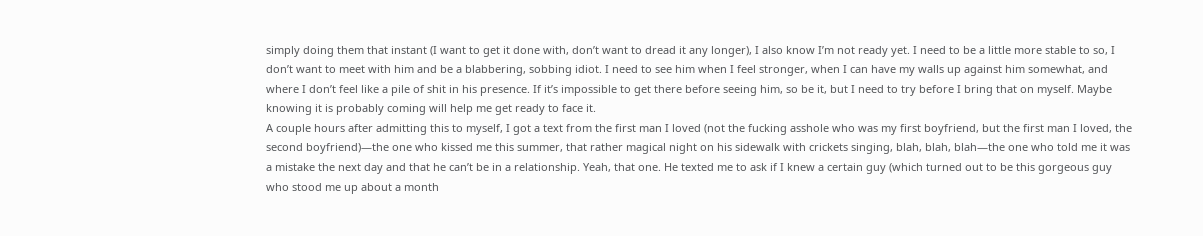simply doing them that instant (I want to get it done with, don’t want to dread it any longer), I also know I’m not ready yet. I need to be a little more stable to so, I don’t want to meet with him and be a blabbering, sobbing idiot. I need to see him when I feel stronger, when I can have my walls up against him somewhat, and where I don’t feel like a pile of shit in his presence. If it’s impossible to get there before seeing him, so be it, but I need to try before I bring that on myself. Maybe knowing it is probably coming will help me get ready to face it.
A couple hours after admitting this to myself, I got a text from the first man I loved (not the fucking asshole who was my first boyfriend, but the first man I loved, the second boyfriend)—the one who kissed me this summer, that rather magical night on his sidewalk with crickets singing, blah, blah, blah—the one who told me it was a mistake the next day and that he can’t be in a relationship. Yeah, that one. He texted me to ask if I knew a certain guy (which turned out to be this gorgeous guy who stood me up about a month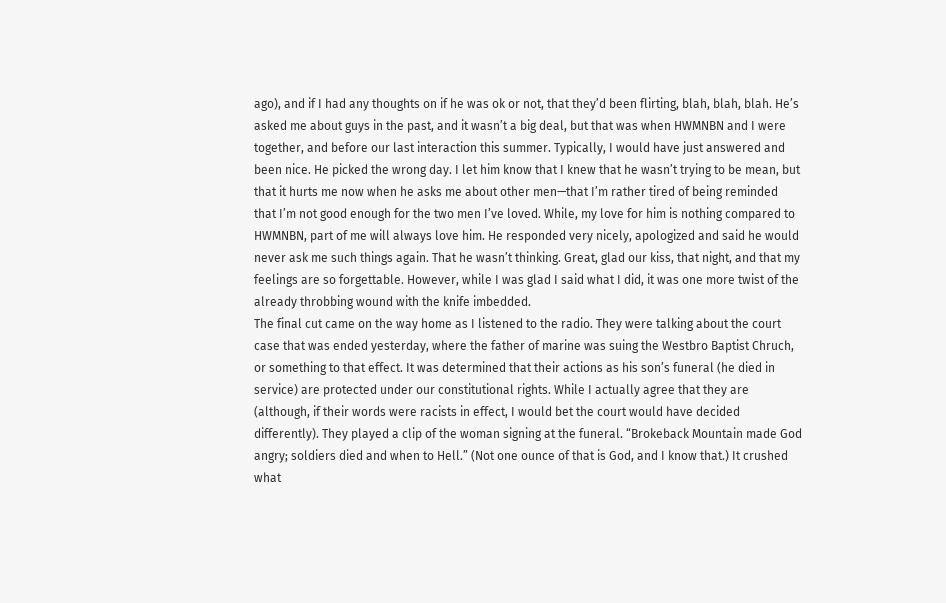ago), and if I had any thoughts on if he was ok or not, that they’d been flirting, blah, blah, blah. He’s asked me about guys in the past, and it wasn’t a big deal, but that was when HWMNBN and I were together, and before our last interaction this summer. Typically, I would have just answered and been nice. He picked the wrong day. I let him know that I knew that he wasn’t trying to be mean, but that it hurts me now when he asks me about other men—that I’m rather tired of being reminded that I’m not good enough for the two men I’ve loved. While, my love for him is nothing compared to HWMNBN, part of me will always love him. He responded very nicely, apologized and said he would never ask me such things again. That he wasn’t thinking. Great, glad our kiss, that night, and that my feelings are so forgettable. However, while I was glad I said what I did, it was one more twist of the already throbbing wound with the knife imbedded.
The final cut came on the way home as I listened to the radio. They were talking about the court case that was ended yesterday, where the father of marine was suing the Westbro Baptist Chruch, or something to that effect. It was determined that their actions as his son’s funeral (he died in service) are protected under our constitutional rights. While I actually agree that they are (although, if their words were racists in effect, I would bet the court would have decided differently). They played a clip of the woman signing at the funeral. “Brokeback Mountain made God angry; soldiers died and when to Hell.” (Not one ounce of that is God, and I know that.) It crushed what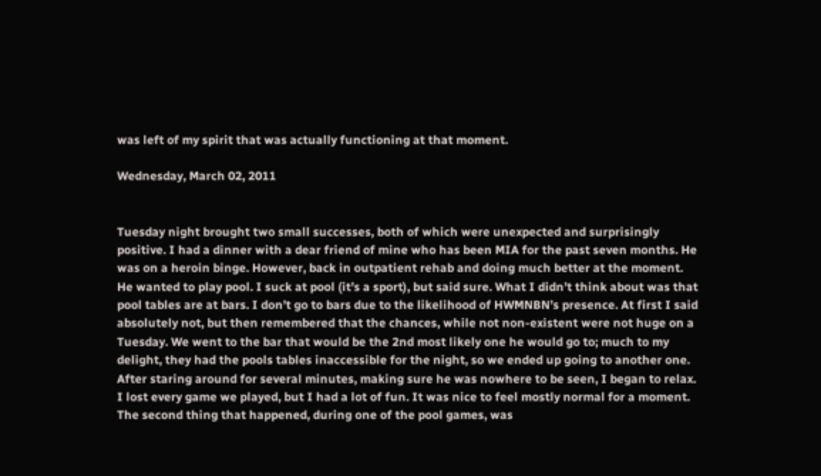was left of my spirit that was actually functioning at that moment.

Wednesday, March 02, 2011


Tuesday night brought two small successes, both of which were unexpected and surprisingly positive. I had a dinner with a dear friend of mine who has been MIA for the past seven months. He was on a heroin binge. However, back in outpatient rehab and doing much better at the moment. He wanted to play pool. I suck at pool (it’s a sport), but said sure. What I didn’t think about was that pool tables are at bars. I don’t go to bars due to the likelihood of HWMNBN’s presence. At first I said absolutely not, but then remembered that the chances, while not non-existent were not huge on a Tuesday. We went to the bar that would be the 2nd most likely one he would go to; much to my delight, they had the pools tables inaccessible for the night, so we ended up going to another one. After staring around for several minutes, making sure he was nowhere to be seen, I began to relax. I lost every game we played, but I had a lot of fun. It was nice to feel mostly normal for a moment. The second thing that happened, during one of the pool games, was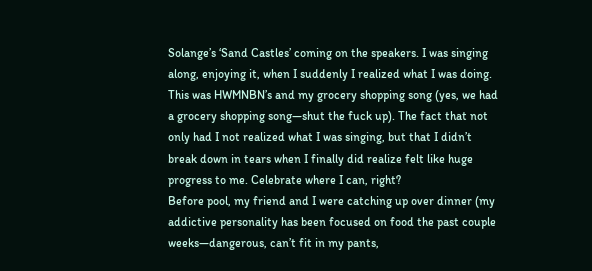Solange’s ‘Sand Castles’ coming on the speakers. I was singing along, enjoying it, when I suddenly I realized what I was doing. This was HWMNBN’s and my grocery shopping song (yes, we had a grocery shopping song—shut the fuck up). The fact that not only had I not realized what I was singing, but that I didn’t break down in tears when I finally did realize felt like huge progress to me. Celebrate where I can, right?
Before pool, my friend and I were catching up over dinner (my addictive personality has been focused on food the past couple weeks—dangerous, can’t fit in my pants,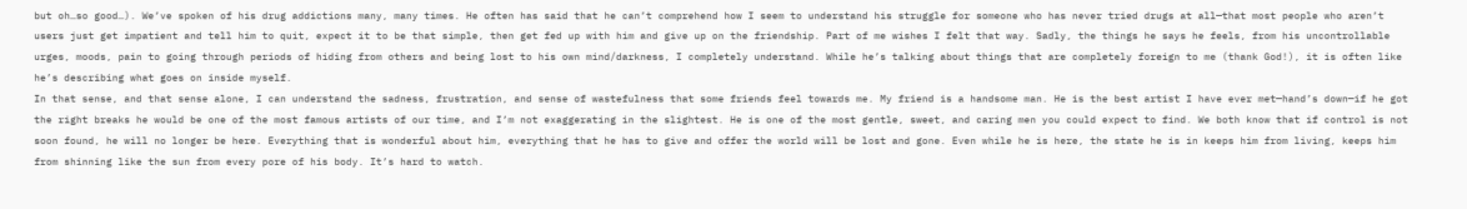but oh…so good…). We’ve spoken of his drug addictions many, many times. He often has said that he can’t comprehend how I seem to understand his struggle for someone who has never tried drugs at all—that most people who aren’t users just get impatient and tell him to quit, expect it to be that simple, then get fed up with him and give up on the friendship. Part of me wishes I felt that way. Sadly, the things he says he feels, from his uncontrollable urges, moods, pain to going through periods of hiding from others and being lost to his own mind/darkness, I completely understand. While he’s talking about things that are completely foreign to me (thank God!), it is often like he’s describing what goes on inside myself.
In that sense, and that sense alone, I can understand the sadness, frustration, and sense of wastefulness that some friends feel towards me. My friend is a handsome man. He is the best artist I have ever met—hand’s down—if he got the right breaks he would be one of the most famous artists of our time, and I’m not exaggerating in the slightest. He is one of the most gentle, sweet, and caring men you could expect to find. We both know that if control is not soon found, he will no longer be here. Everything that is wonderful about him, everything that he has to give and offer the world will be lost and gone. Even while he is here, the state he is in keeps him from living, keeps him from shinning like the sun from every pore of his body. It’s hard to watch.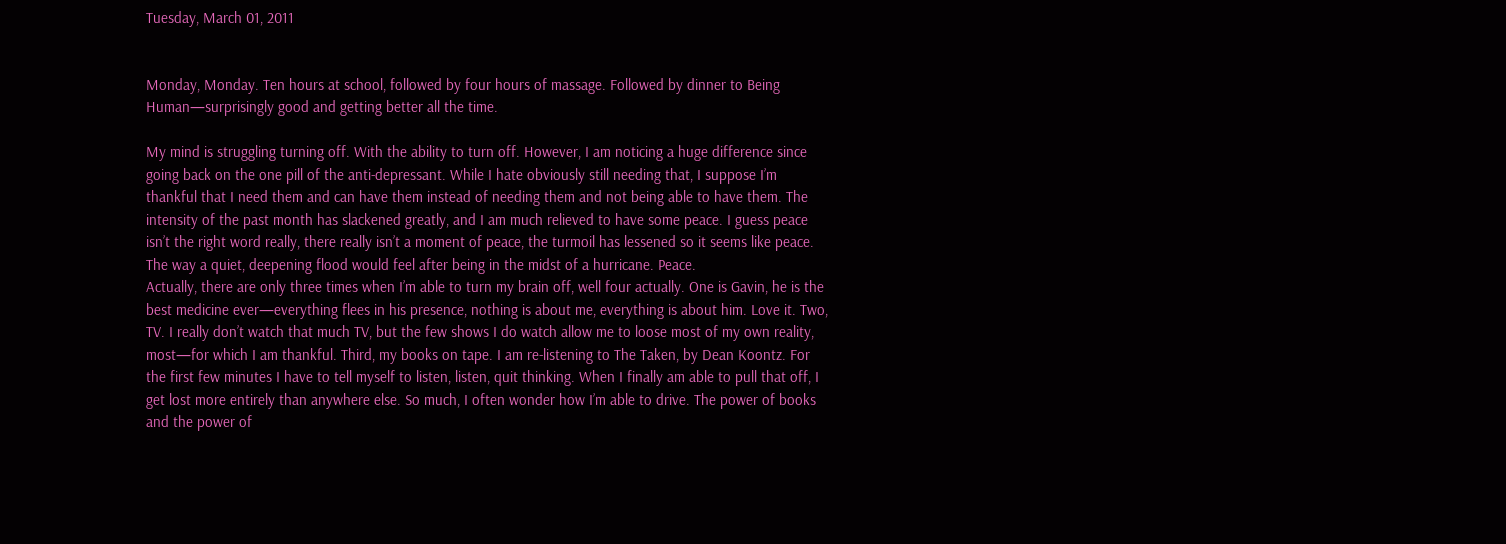Tuesday, March 01, 2011


Monday, Monday. Ten hours at school, followed by four hours of massage. Followed by dinner to Being Human—surprisingly good and getting better all the time.

My mind is struggling turning off. With the ability to turn off. However, I am noticing a huge difference since going back on the one pill of the anti-depressant. While I hate obviously still needing that, I suppose I’m thankful that I need them and can have them instead of needing them and not being able to have them. The intensity of the past month has slackened greatly, and I am much relieved to have some peace. I guess peace isn’t the right word really, there really isn’t a moment of peace, the turmoil has lessened so it seems like peace. The way a quiet, deepening flood would feel after being in the midst of a hurricane. Peace.
Actually, there are only three times when I’m able to turn my brain off, well four actually. One is Gavin, he is the best medicine ever—everything flees in his presence, nothing is about me, everything is about him. Love it. Two, TV. I really don’t watch that much TV, but the few shows I do watch allow me to loose most of my own reality, most—for which I am thankful. Third, my books on tape. I am re-listening to The Taken, by Dean Koontz. For the first few minutes I have to tell myself to listen, listen, quit thinking. When I finally am able to pull that off, I get lost more entirely than anywhere else. So much, I often wonder how I’m able to drive. The power of books and the power of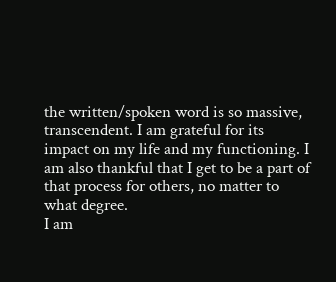the written/spoken word is so massive, transcendent. I am grateful for its impact on my life and my functioning. I am also thankful that I get to be a part of that process for others, no matter to what degree.
I am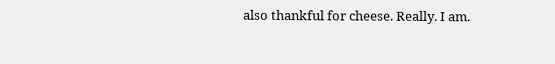also thankful for cheese. Really. I am.